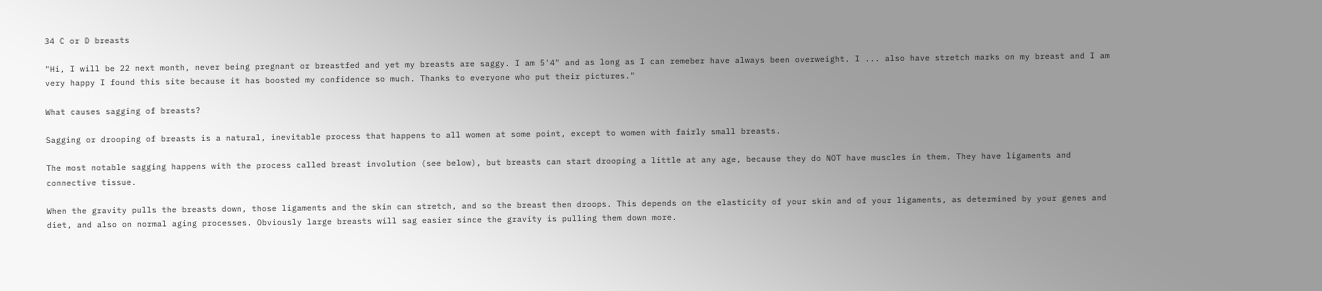34 C or D breasts

"Hi, I will be 22 next month, never being pregnant or breastfed and yet my breasts are saggy. I am 5'4" and as long as I can remeber have always been overweight. I ... also have stretch marks on my breast and I am very happy I found this site because it has boosted my confidence so much. Thanks to everyone who put their pictures."

What causes sagging of breasts?

Sagging or drooping of breasts is a natural, inevitable process that happens to all women at some point, except to women with fairly small breasts.

The most notable sagging happens with the process called breast involution (see below), but breasts can start drooping a little at any age, because they do NOT have muscles in them. They have ligaments and connective tissue.

When the gravity pulls the breasts down, those ligaments and the skin can stretch, and so the breast then droops. This depends on the elasticity of your skin and of your ligaments, as determined by your genes and diet, and also on normal aging processes. Obviously large breasts will sag easier since the gravity is pulling them down more.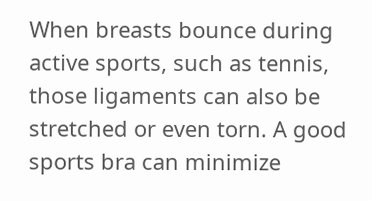When breasts bounce during active sports, such as tennis, those ligaments can also be stretched or even torn. A good sports bra can minimize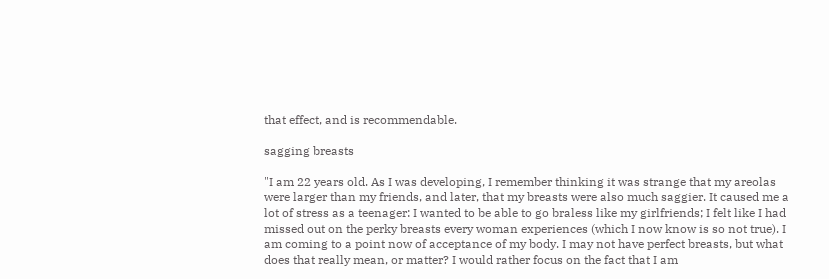that effect, and is recommendable.

sagging breasts

"I am 22 years old. As I was developing, I remember thinking it was strange that my areolas were larger than my friends, and later, that my breasts were also much saggier. It caused me a lot of stress as a teenager: I wanted to be able to go braless like my girlfriends; I felt like I had missed out on the perky breasts every woman experiences (which I now know is so not true). I am coming to a point now of acceptance of my body. I may not have perfect breasts, but what does that really mean, or matter? I would rather focus on the fact that I am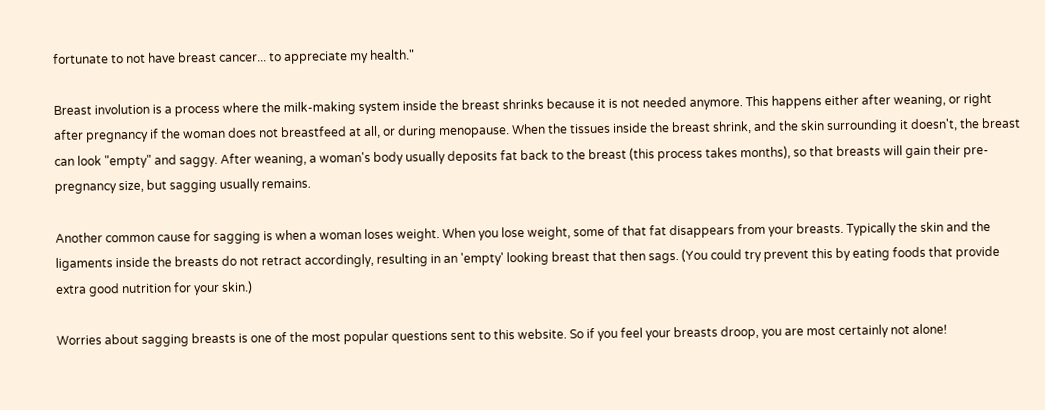fortunate to not have breast cancer... to appreciate my health."

Breast involution is a process where the milk-making system inside the breast shrinks because it is not needed anymore. This happens either after weaning, or right after pregnancy if the woman does not breastfeed at all, or during menopause. When the tissues inside the breast shrink, and the skin surrounding it doesn't, the breast can look "empty" and saggy. After weaning, a woman's body usually deposits fat back to the breast (this process takes months), so that breasts will gain their pre-pregnancy size, but sagging usually remains.

Another common cause for sagging is when a woman loses weight. When you lose weight, some of that fat disappears from your breasts. Typically the skin and the ligaments inside the breasts do not retract accordingly, resulting in an 'empty' looking breast that then sags. (You could try prevent this by eating foods that provide extra good nutrition for your skin.)

Worries about sagging breasts is one of the most popular questions sent to this website. So if you feel your breasts droop, you are most certainly not alone!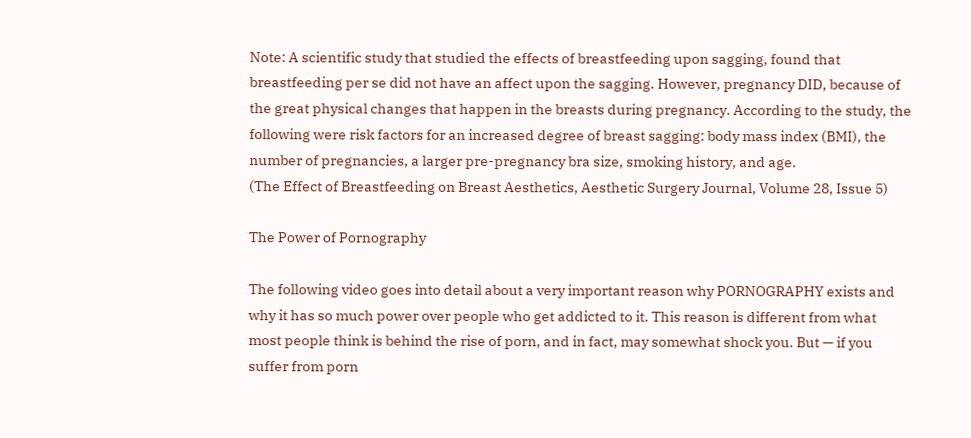Note: A scientific study that studied the effects of breastfeeding upon sagging, found that breastfeeding per se did not have an affect upon the sagging. However, pregnancy DID, because of the great physical changes that happen in the breasts during pregnancy. According to the study, the following were risk factors for an increased degree of breast sagging: body mass index (BMI), the number of pregnancies, a larger pre-pregnancy bra size, smoking history, and age.
(The Effect of Breastfeeding on Breast Aesthetics, Aesthetic Surgery Journal, Volume 28, Issue 5)

The Power of Pornography

The following video goes into detail about a very important reason why PORNOGRAPHY exists and why it has so much power over people who get addicted to it. This reason is different from what most people think is behind the rise of porn, and in fact, may somewhat shock you. But — if you suffer from porn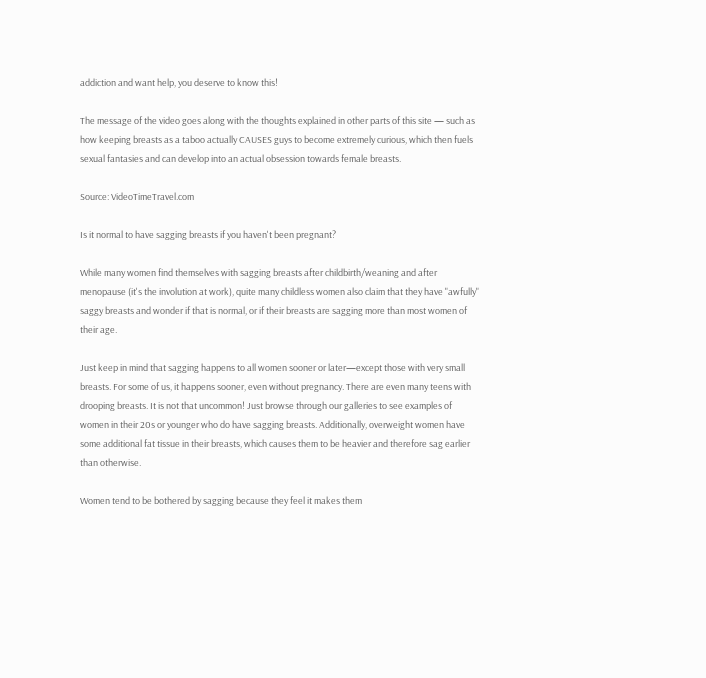addiction and want help, you deserve to know this!

The message of the video goes along with the thoughts explained in other parts of this site — such as how keeping breasts as a taboo actually CAUSES guys to become extremely curious, which then fuels sexual fantasies and can develop into an actual obsession towards female breasts.

Source: VideoTimeTravel.com

Is it normal to have sagging breasts if you haven't been pregnant?

While many women find themselves with sagging breasts after childbirth/weaning and after menopause (it's the involution at work), quite many childless women also claim that they have "awfully" saggy breasts and wonder if that is normal, or if their breasts are sagging more than most women of their age.

Just keep in mind that sagging happens to all women sooner or later—except those with very small breasts. For some of us, it happens sooner, even without pregnancy. There are even many teens with drooping breasts. It is not that uncommon! Just browse through our galleries to see examples of women in their 20s or younger who do have sagging breasts. Additionally, overweight women have some additional fat tissue in their breasts, which causes them to be heavier and therefore sag earlier than otherwise.

Women tend to be bothered by sagging because they feel it makes them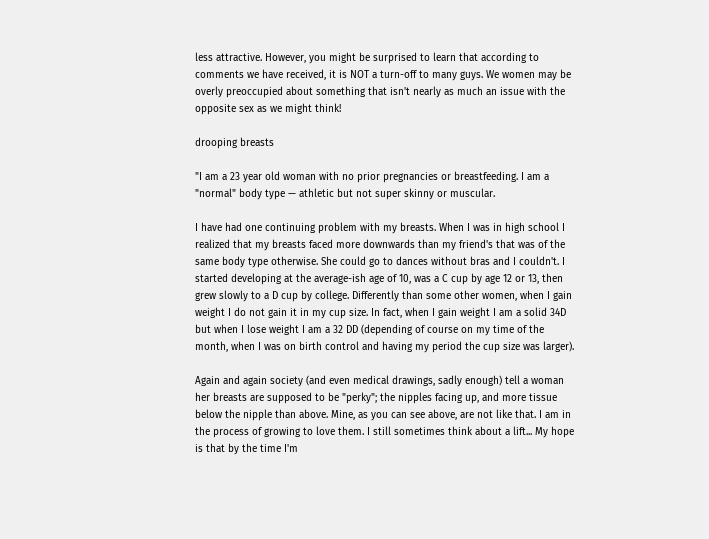less attractive. However, you might be surprised to learn that according to comments we have received, it is NOT a turn-off to many guys. We women may be overly preoccupied about something that isn't nearly as much an issue with the opposite sex as we might think!

drooping breasts

"I am a 23 year old woman with no prior pregnancies or breastfeeding. I am a "normal" body type — athletic but not super skinny or muscular.

I have had one continuing problem with my breasts. When I was in high school I realized that my breasts faced more downwards than my friend's that was of the same body type otherwise. She could go to dances without bras and I couldn't. I started developing at the average-ish age of 10, was a C cup by age 12 or 13, then grew slowly to a D cup by college. Differently than some other women, when I gain weight I do not gain it in my cup size. In fact, when I gain weight I am a solid 34D but when I lose weight I am a 32 DD (depending of course on my time of the month, when I was on birth control and having my period the cup size was larger).

Again and again society (and even medical drawings, sadly enough) tell a woman her breasts are supposed to be "perky"; the nipples facing up, and more tissue below the nipple than above. Mine, as you can see above, are not like that. I am in the process of growing to love them. I still sometimes think about a lift... My hope is that by the time I'm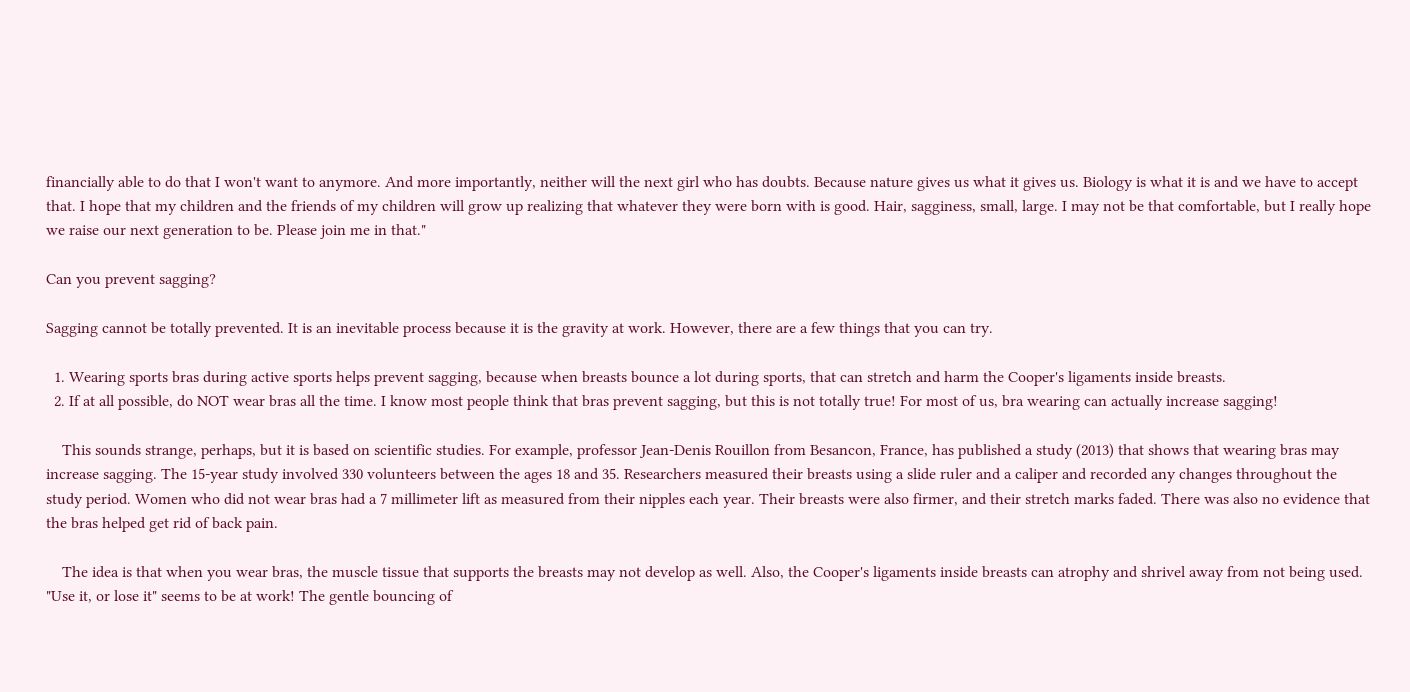financially able to do that I won't want to anymore. And more importantly, neither will the next girl who has doubts. Because nature gives us what it gives us. Biology is what it is and we have to accept that. I hope that my children and the friends of my children will grow up realizing that whatever they were born with is good. Hair, sagginess, small, large. I may not be that comfortable, but I really hope we raise our next generation to be. Please join me in that."

Can you prevent sagging?

Sagging cannot be totally prevented. It is an inevitable process because it is the gravity at work. However, there are a few things that you can try.

  1. Wearing sports bras during active sports helps prevent sagging, because when breasts bounce a lot during sports, that can stretch and harm the Cooper's ligaments inside breasts.
  2. If at all possible, do NOT wear bras all the time. I know most people think that bras prevent sagging, but this is not totally true! For most of us, bra wearing can actually increase sagging!

    This sounds strange, perhaps, but it is based on scientific studies. For example, professor Jean-Denis Rouillon from Besancon, France, has published a study (2013) that shows that wearing bras may increase sagging. The 15-year study involved 330 volunteers between the ages 18 and 35. Researchers measured their breasts using a slide ruler and a caliper and recorded any changes throughout the study period. Women who did not wear bras had a 7 millimeter lift as measured from their nipples each year. Their breasts were also firmer, and their stretch marks faded. There was also no evidence that the bras helped get rid of back pain.

    The idea is that when you wear bras, the muscle tissue that supports the breasts may not develop as well. Also, the Cooper's ligaments inside breasts can atrophy and shrivel away from not being used. "Use it, or lose it" seems to be at work! The gentle bouncing of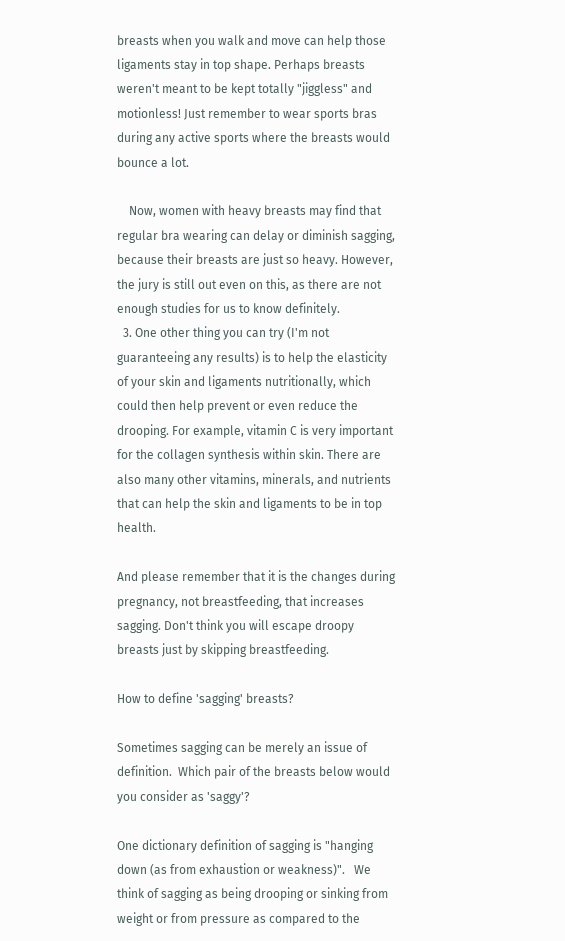breasts when you walk and move can help those ligaments stay in top shape. Perhaps breasts weren't meant to be kept totally "jiggless" and motionless! Just remember to wear sports bras during any active sports where the breasts would bounce a lot.

    Now, women with heavy breasts may find that regular bra wearing can delay or diminish sagging, because their breasts are just so heavy. However, the jury is still out even on this, as there are not enough studies for us to know definitely.
  3. One other thing you can try (I'm not guaranteeing any results) is to help the elasticity of your skin and ligaments nutritionally, which could then help prevent or even reduce the drooping. For example, vitamin C is very important for the collagen synthesis within skin. There are also many other vitamins, minerals, and nutrients that can help the skin and ligaments to be in top health.

And please remember that it is the changes during pregnancy, not breastfeeding, that increases sagging. Don't think you will escape droopy breasts just by skipping breastfeeding.

How to define 'sagging' breasts?

Sometimes sagging can be merely an issue of definition.  Which pair of the breasts below would you consider as 'saggy'?

One dictionary definition of sagging is "hanging down (as from exhaustion or weakness)".   We think of sagging as being drooping or sinking from weight or from pressure as compared to the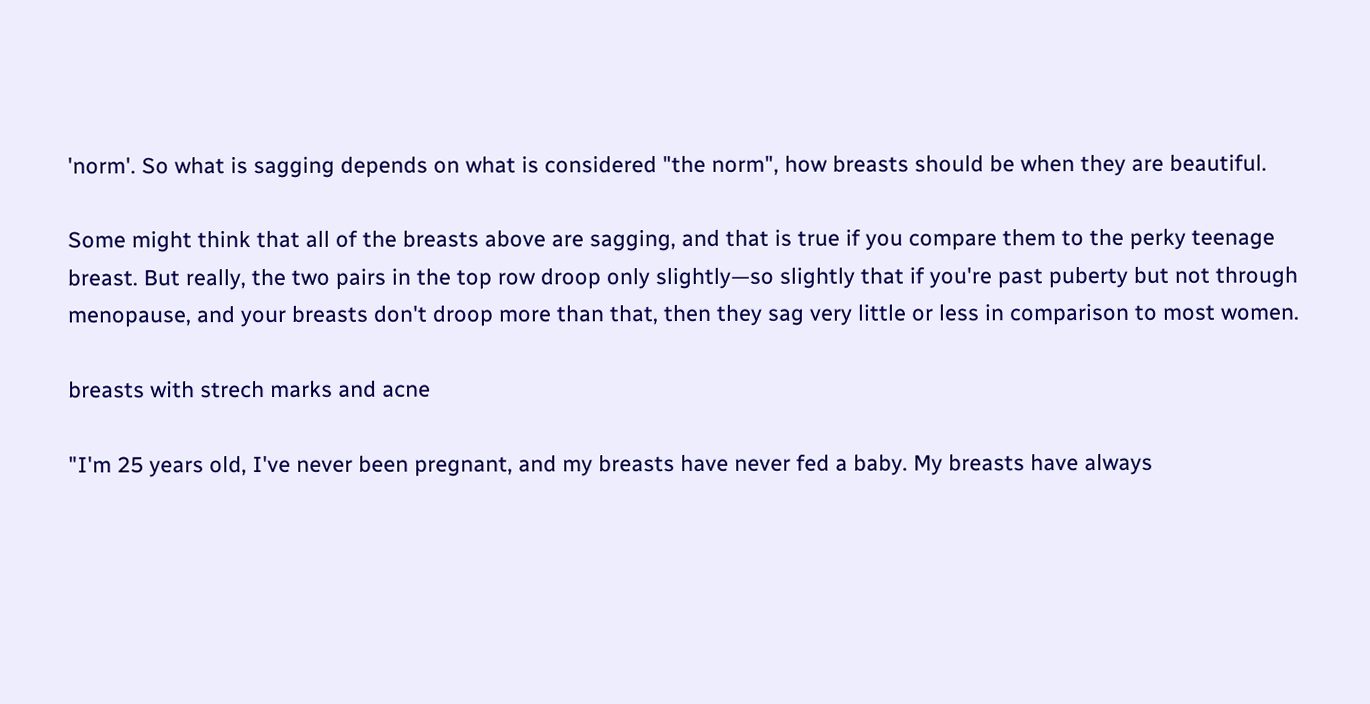'norm'. So what is sagging depends on what is considered "the norm", how breasts should be when they are beautiful.

Some might think that all of the breasts above are sagging, and that is true if you compare them to the perky teenage breast. But really, the two pairs in the top row droop only slightly—so slightly that if you're past puberty but not through menopause, and your breasts don't droop more than that, then they sag very little or less in comparison to most women.

breasts with strech marks and acne

"I'm 25 years old, I've never been pregnant, and my breasts have never fed a baby. My breasts have always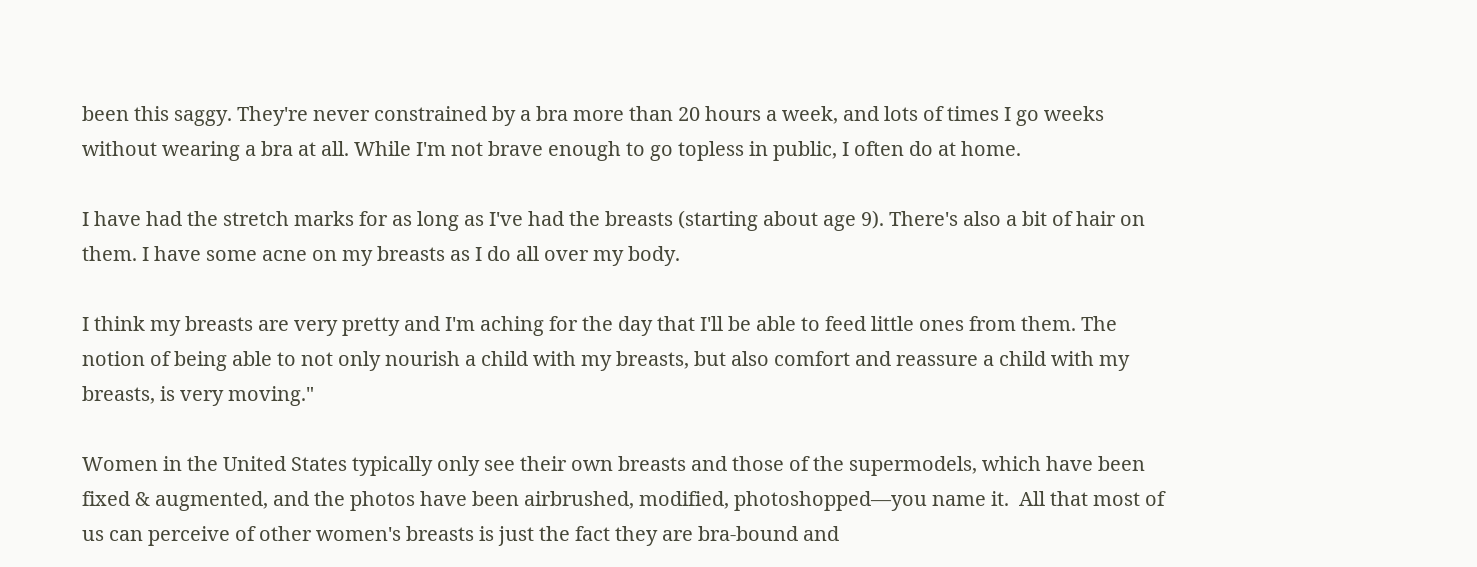been this saggy. They're never constrained by a bra more than 20 hours a week, and lots of times I go weeks without wearing a bra at all. While I'm not brave enough to go topless in public, I often do at home.

I have had the stretch marks for as long as I've had the breasts (starting about age 9). There's also a bit of hair on them. I have some acne on my breasts as I do all over my body.

I think my breasts are very pretty and I'm aching for the day that I'll be able to feed little ones from them. The notion of being able to not only nourish a child with my breasts, but also comfort and reassure a child with my breasts, is very moving."

Women in the United States typically only see their own breasts and those of the supermodels, which have been fixed & augmented, and the photos have been airbrushed, modified, photoshopped—you name it.  All that most of us can perceive of other women's breasts is just the fact they are bra-bound and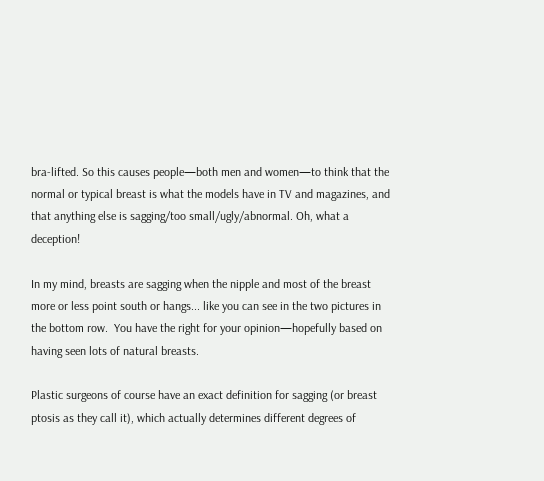bra-lifted. So this causes people—both men and women—to think that the normal or typical breast is what the models have in TV and magazines, and that anything else is sagging/too small/ugly/abnormal. Oh, what a deception!

In my mind, breasts are sagging when the nipple and most of the breast more or less point south or hangs... like you can see in the two pictures in the bottom row.  You have the right for your opinion—hopefully based on having seen lots of natural breasts.

Plastic surgeons of course have an exact definition for sagging (or breast ptosis as they call it), which actually determines different degrees of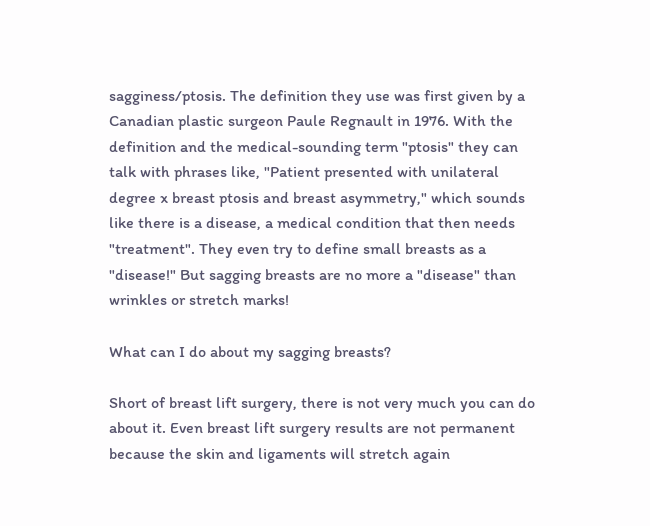sagginess/ptosis. The definition they use was first given by a Canadian plastic surgeon Paule Regnault in 1976. With the definition and the medical-sounding term "ptosis" they can talk with phrases like, "Patient presented with unilateral degree x breast ptosis and breast asymmetry," which sounds like there is a disease, a medical condition that then needs "treatment". They even try to define small breasts as a "disease!" But sagging breasts are no more a "disease" than wrinkles or stretch marks!

What can I do about my sagging breasts?

Short of breast lift surgery, there is not very much you can do about it. Even breast lift surgery results are not permanent because the skin and ligaments will stretch again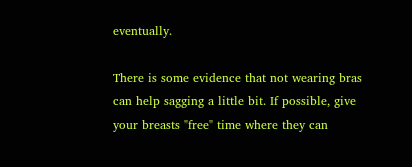eventually.

There is some evidence that not wearing bras can help sagging a little bit. If possible, give your breasts "free" time where they can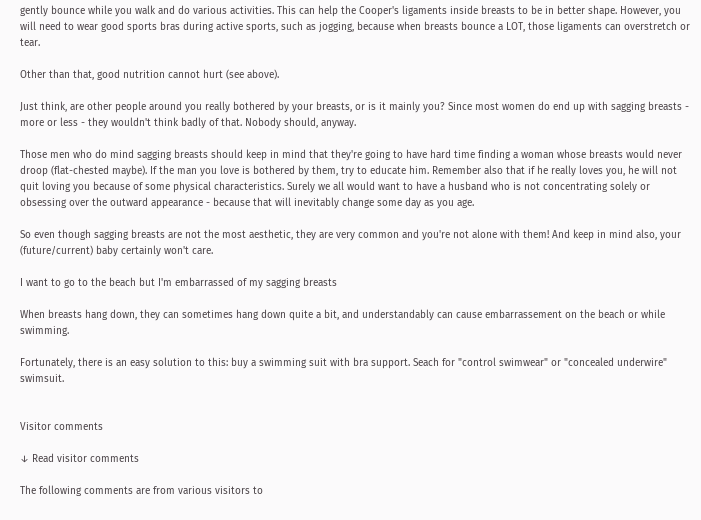gently bounce while you walk and do various activities. This can help the Cooper's ligaments inside breasts to be in better shape. However, you will need to wear good sports bras during active sports, such as jogging, because when breasts bounce a LOT, those ligaments can overstretch or tear.

Other than that, good nutrition cannot hurt (see above).

Just think, are other people around you really bothered by your breasts, or is it mainly you? Since most women do end up with sagging breasts - more or less - they wouldn't think badly of that. Nobody should, anyway.

Those men who do mind sagging breasts should keep in mind that they're going to have hard time finding a woman whose breasts would never droop (flat-chested maybe). If the man you love is bothered by them, try to educate him. Remember also that if he really loves you, he will not quit loving you because of some physical characteristics. Surely we all would want to have a husband who is not concentrating solely or obsessing over the outward appearance - because that will inevitably change some day as you age.

So even though sagging breasts are not the most aesthetic, they are very common and you're not alone with them! And keep in mind also, your (future/current) baby certainly won't care.

I want to go to the beach but I'm embarrassed of my sagging breasts

When breasts hang down, they can sometimes hang down quite a bit, and understandably can cause embarrassement on the beach or while swimming.

Fortunately, there is an easy solution to this: buy a swimming suit with bra support. Seach for "control swimwear" or "concealed underwire" swimsuit.


Visitor comments

↓ Read visitor comments

The following comments are from various visitors to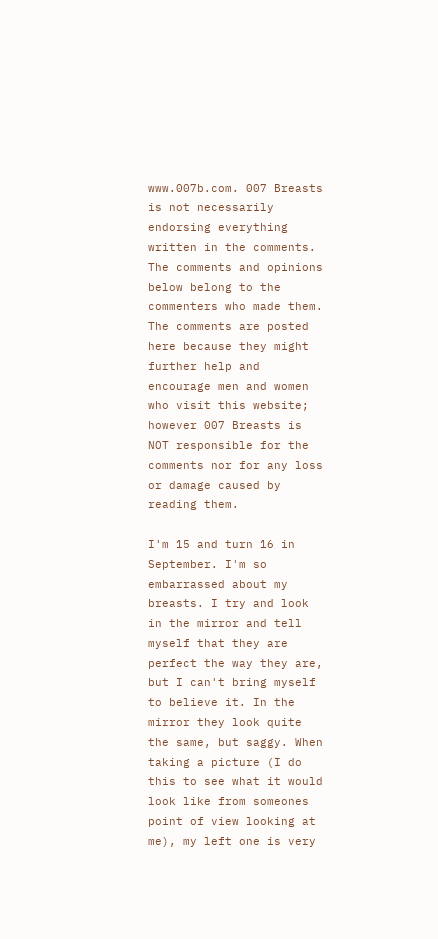www.007b.com. 007 Breasts is not necessarily endorsing everything written in the comments. The comments and opinions below belong to the commenters who made them. The comments are posted here because they might further help and encourage men and women who visit this website; however 007 Breasts is NOT responsible for the comments nor for any loss or damage caused by reading them.

I'm 15 and turn 16 in September. I'm so embarrassed about my breasts. I try and look in the mirror and tell myself that they are perfect the way they are, but I can't bring myself to believe it. In the mirror they look quite the same, but saggy. When taking a picture (I do this to see what it would look like from someones point of view looking at me), my left one is very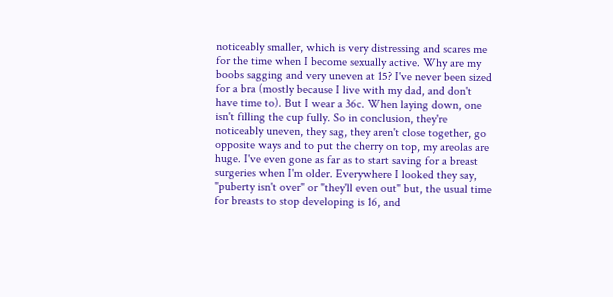noticeably smaller, which is very distressing and scares me for the time when I become sexually active. Why are my boobs sagging and very uneven at 15? I've never been sized for a bra (mostly because I live with my dad, and don't have time to). But I wear a 36c. When laying down, one isn't filling the cup fully. So in conclusion, they're noticeably uneven, they sag, they aren't close together, go opposite ways and to put the cherry on top, my areolas are huge. I've even gone as far as to start saving for a breast surgeries when I'm older. Everywhere I looked they say, "puberty isn't over" or "they'll even out" but, the usual time for breasts to stop developing is 16, and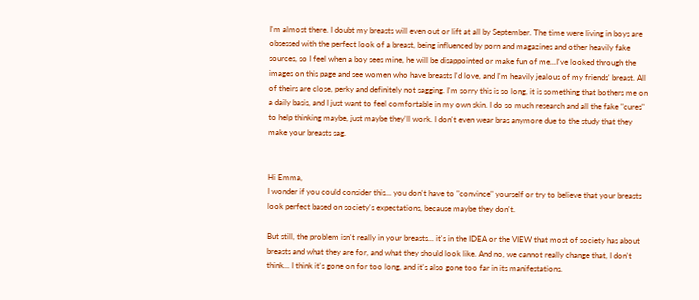I'm almost there. I doubt my breasts will even out or lift at all by September. The time were living in boys are obsessed with the perfect look of a breast, being influenced by porn and magazines and other heavily fake sources, so I feel when a boy sees mine, he will be disappointed or make fun of me...I've looked through the images on this page and see women who have breasts I'd love, and I'm heavily jealous of my friends' breast. All of theirs are close, perky and definitely not sagging. I'm sorry this is so long, it is something that bothers me on a daily basis, and I just want to feel comfortable in my own skin. I do so much research and all the fake "cures" to help thinking maybe, just maybe they'll work. I don't even wear bras anymore due to the study that they make your breasts sag.


Hi Emma,
I wonder if you could consider this... you don't have to "convince" yourself or try to believe that your breasts look perfect based on society's expectations, because maybe they don't.

But still, the problem isn't really in your breasts... it's in the IDEA or the VIEW that most of society has about breasts and what they are for, and what they should look like. And no, we cannot really change that, I don't think... I think it's gone on for too long, and it's also gone too far in its manifestations.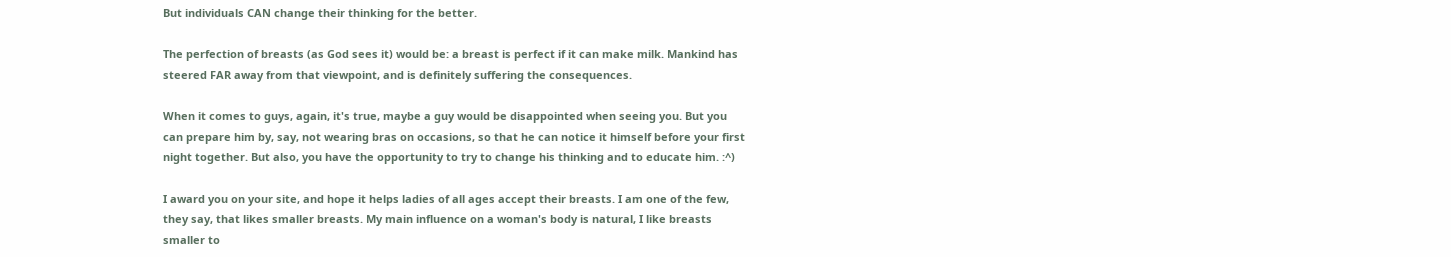But individuals CAN change their thinking for the better.

The perfection of breasts (as God sees it) would be: a breast is perfect if it can make milk. Mankind has steered FAR away from that viewpoint, and is definitely suffering the consequences.

When it comes to guys, again, it's true, maybe a guy would be disappointed when seeing you. But you can prepare him by, say, not wearing bras on occasions, so that he can notice it himself before your first night together. But also, you have the opportunity to try to change his thinking and to educate him. :^)

I award you on your site, and hope it helps ladies of all ages accept their breasts. I am one of the few, they say, that likes smaller breasts. My main influence on a woman's body is natural, I like breasts smaller to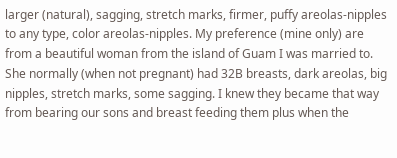larger (natural), sagging, stretch marks, firmer, puffy areolas-nipples to any type, color areolas-nipples. My preference (mine only) are from a beautiful woman from the island of Guam I was married to. She normally (when not pregnant) had 32B breasts, dark areolas, big nipples, stretch marks, some sagging. I knew they became that way from bearing our sons and breast feeding them plus when the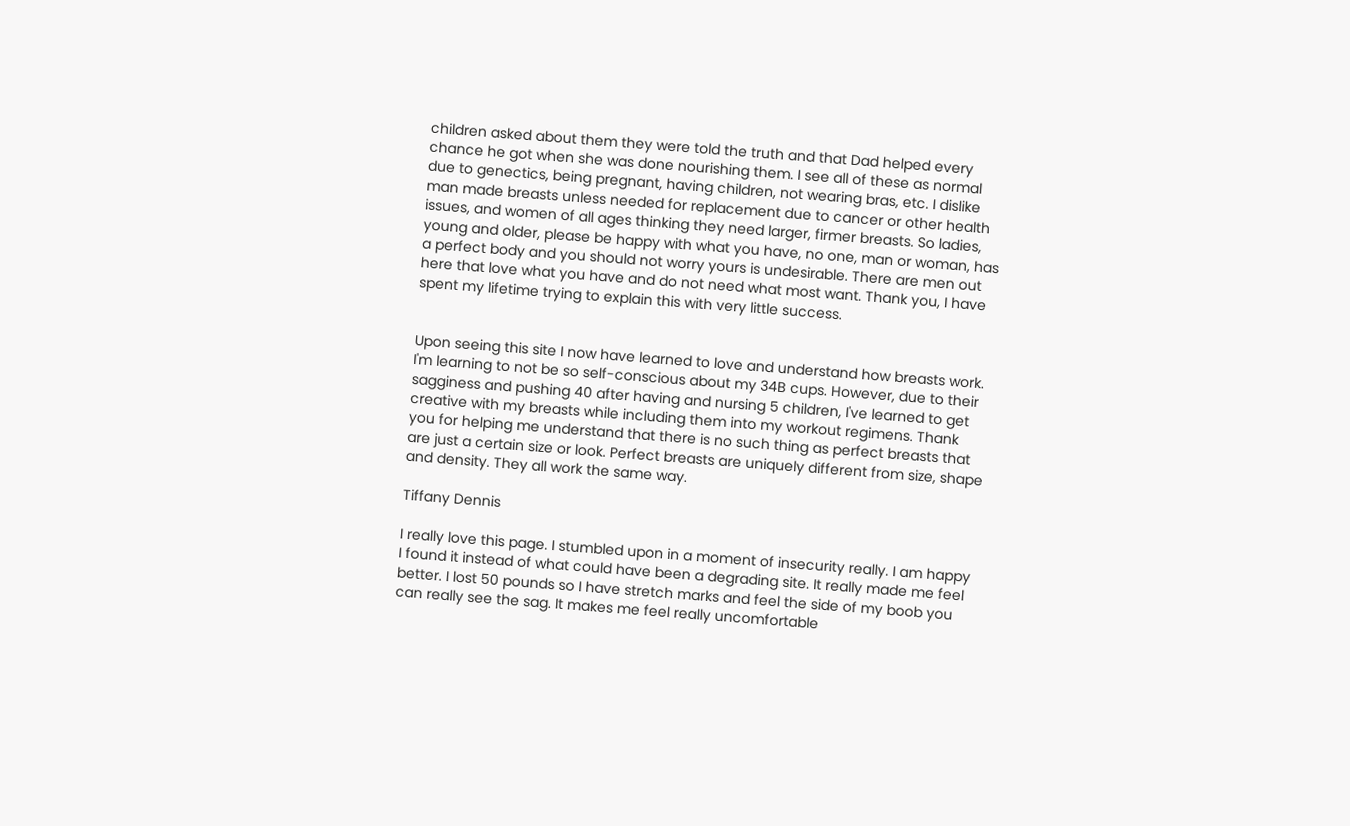children asked about them they were told the truth and that Dad helped every chance he got when she was done nourishing them. I see all of these as normal due to genectics, being pregnant, having children, not wearing bras, etc. I dislike man made breasts unless needed for replacement due to cancer or other health issues, and women of all ages thinking they need larger, firmer breasts. So ladies, young and older, please be happy with what you have, no one, man or woman, has a perfect body and you should not worry yours is undesirable. There are men out here that love what you have and do not need what most want. Thank you, I have spent my lifetime trying to explain this with very little success.


Upon seeing this site I now have learned to love and understand how breasts work. I'm learning to not be so self-conscious about my 34B cups. However, due to their sagginess and pushing 40 after having and nursing 5 children, I've learned to get creative with my breasts while including them into my workout regimens. Thank you for helping me understand that there is no such thing as perfect breasts that are just a certain size or look. Perfect breasts are uniquely different from size, shape and density. They all work the same way.

Tiffany Dennis

I really love this page. I stumbled upon in a moment of insecurity really. I am happy I found it instead of what could have been a degrading site. It really made me feel better. I lost 50 pounds so I have stretch marks and feel the side of my boob you can really see the sag. It makes me feel really uncomfortable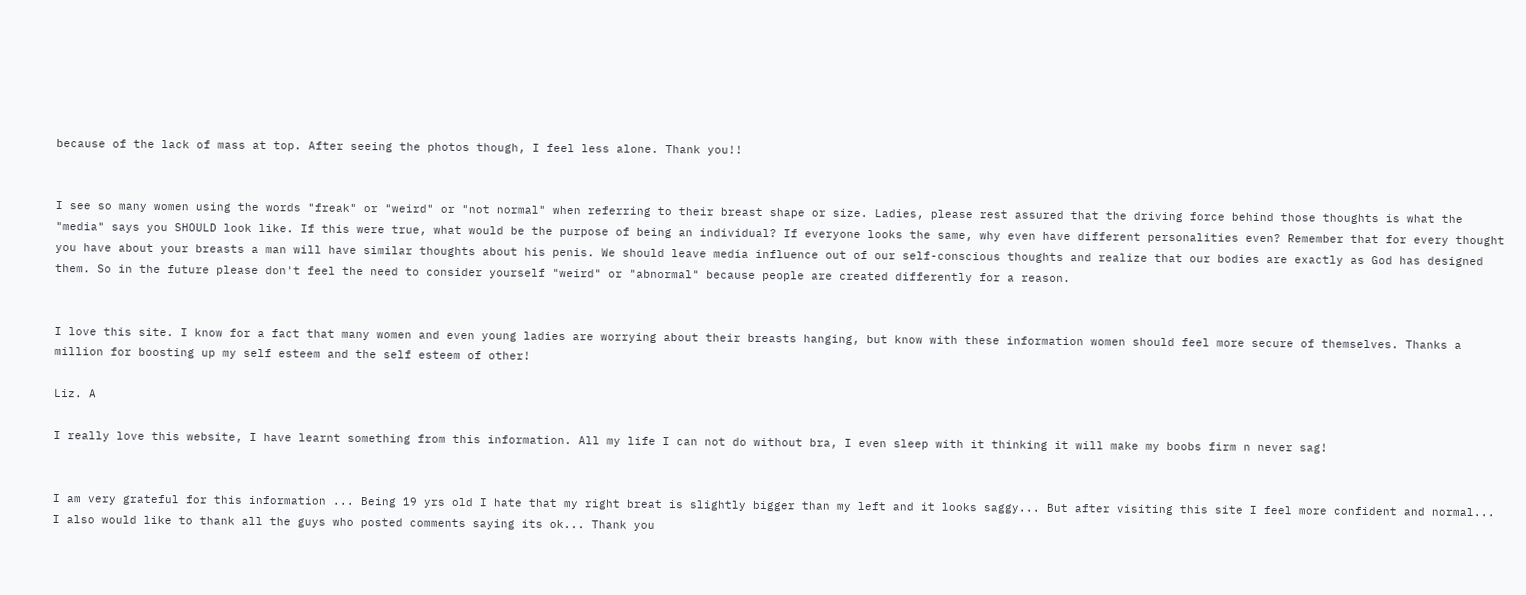because of the lack of mass at top. After seeing the photos though, I feel less alone. Thank you!!


I see so many women using the words "freak" or "weird" or "not normal" when referring to their breast shape or size. Ladies, please rest assured that the driving force behind those thoughts is what the "media" says you SHOULD look like. If this were true, what would be the purpose of being an individual? If everyone looks the same, why even have different personalities even? Remember that for every thought you have about your breasts a man will have similar thoughts about his penis. We should leave media influence out of our self-conscious thoughts and realize that our bodies are exactly as God has designed them. So in the future please don't feel the need to consider yourself "weird" or "abnormal" because people are created differently for a reason.


I love this site. I know for a fact that many women and even young ladies are worrying about their breasts hanging, but know with these information women should feel more secure of themselves. Thanks a million for boosting up my self esteem and the self esteem of other!

Liz. A

I really love this website, I have learnt something from this information. All my life I can not do without bra, I even sleep with it thinking it will make my boobs firm n never sag!


I am very grateful for this information ... Being 19 yrs old I hate that my right breat is slightly bigger than my left and it looks saggy... But after visiting this site I feel more confident and normal... I also would like to thank all the guys who posted comments saying its ok... Thank you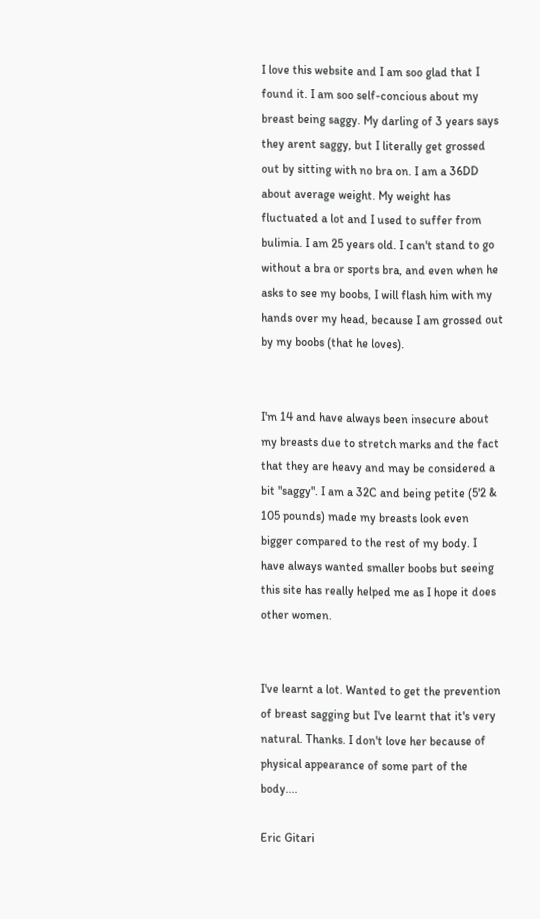I love this website and I am soo glad that I found it. I am soo self-concious about my breast being saggy. My darling of 3 years says they arent saggy, but I literally get grossed out by sitting with no bra on. I am a 36DD about average weight. My weight has fluctuated a lot and I used to suffer from bulimia. I am 25 years old. I can't stand to go without a bra or sports bra, and even when he asks to see my boobs, I will flash him with my hands over my head, because I am grossed out by my boobs (that he loves).


I'm 14 and have always been insecure about my breasts due to stretch marks and the fact that they are heavy and may be considered a bit "saggy". I am a 32C and being petite (5'2 & 105 pounds) made my breasts look even bigger compared to the rest of my body. I have always wanted smaller boobs but seeing this site has really helped me as I hope it does other women.


I've learnt a lot. Wanted to get the prevention of breast sagging but I've learnt that it's very natural. Thanks. I don't love her because of physical appearance of some part of the body....

Eric Gitari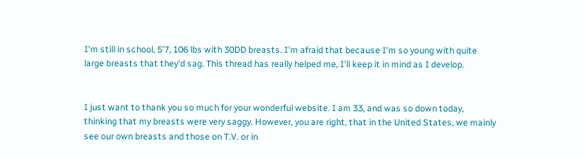I'm still in school, 5'7, 106 lbs with 30DD breasts. I'm afraid that because I'm so young with quite large breasts that they'd sag. This thread has really helped me, I'll keep it in mind as I develop.


I just want to thank you so much for your wonderful website. I am 33, and was so down today, thinking that my breasts were very saggy. However, you are right, that in the United States, we mainly see our own breasts and those on T.V. or in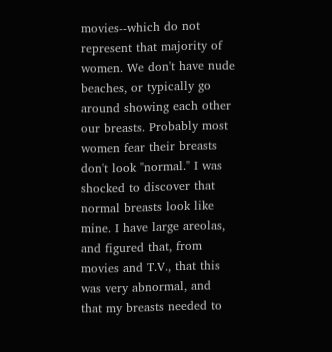movies--which do not represent that majority of women. We don't have nude beaches, or typically go around showing each other our breasts. Probably most women fear their breasts don't look "normal." I was shocked to discover that normal breasts look like mine. I have large areolas, and figured that, from movies and T.V., that this was very abnormal, and that my breasts needed to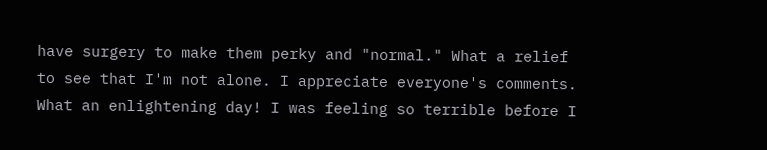have surgery to make them perky and "normal." What a relief to see that I'm not alone. I appreciate everyone's comments. What an enlightening day! I was feeling so terrible before I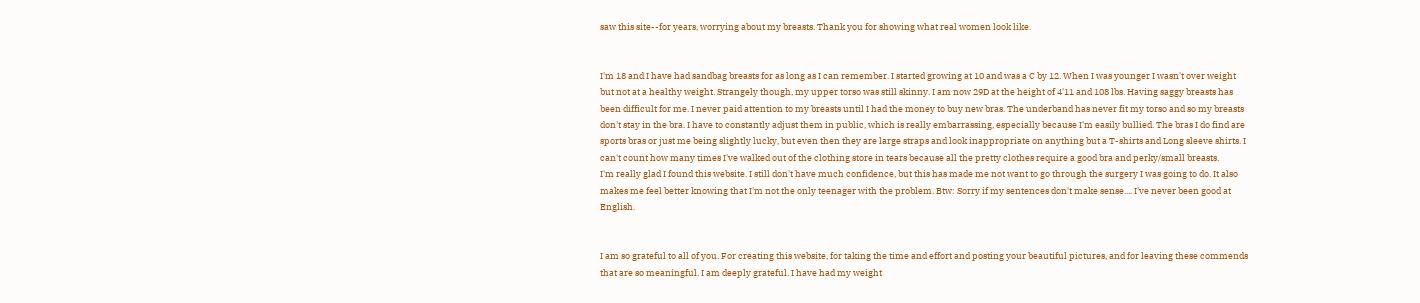saw this site--for years, worrying about my breasts. Thank you for showing what real women look like.


I'm 18 and I have had sandbag breasts for as long as I can remember. I started growing at 10 and was a C by 12. When I was younger I wasn't over weight but not at a healthy weight. Strangely though, my upper torso was still skinny. I am now 29D at the height of 4'11 and 108 lbs. Having saggy breasts has been difficult for me. I never paid attention to my breasts until I had the money to buy new bras. The underband has never fit my torso and so my breasts don't stay in the bra. I have to constantly adjust them in public, which is really embarrassing, especially because I'm easily bullied. The bras I do find are sports bras or just me being slightly lucky, but even then they are large straps and look inappropriate on anything but a T-shirts and Long sleeve shirts. I can't count how many times I've walked out of the clothing store in tears because all the pretty clothes require a good bra and perky/small breasts.
I'm really glad I found this website. I still don't have much confidence, but this has made me not want to go through the surgery I was going to do. It also makes me feel better knowing that I'm not the only teenager with the problem. Btw: Sorry if my sentences don't make sense.... I've never been good at English.


I am so grateful to all of you. For creating this website, for taking the time and effort and posting your beautiful pictures, and for leaving these commends that are so meaningful. I am deeply grateful. I have had my weight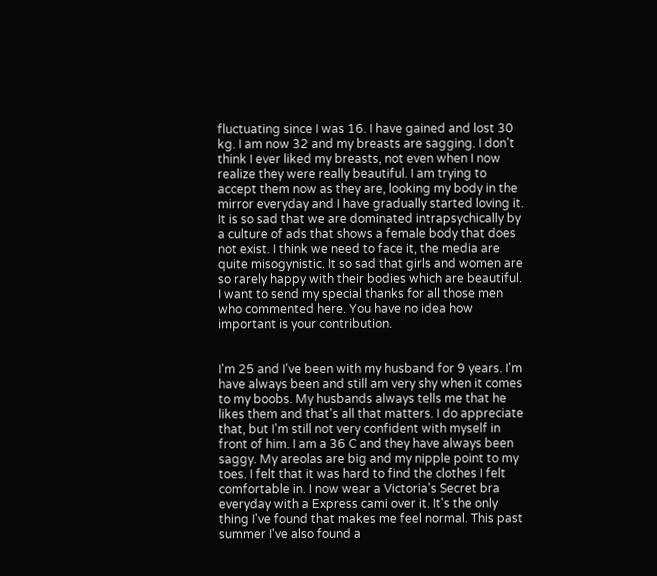fluctuating since I was 16. I have gained and lost 30 kg. I am now 32 and my breasts are sagging. I don't think I ever liked my breasts, not even when I now realize they were really beautiful. I am trying to accept them now as they are, looking my body in the mirror everyday and I have gradually started loving it. It is so sad that we are dominated intrapsychically by a culture of ads that shows a female body that does not exist. I think we need to face it, the media are quite misogynistic. It so sad that girls and women are so rarely happy with their bodies which are beautiful. I want to send my special thanks for all those men who commented here. You have no idea how important is your contribution.


I'm 25 and I've been with my husband for 9 years. I'm have always been and still am very shy when it comes to my boobs. My husbands always tells me that he likes them and that's all that matters. I do appreciate that, but I'm still not very confident with myself in front of him. I am a 36 C and they have always been saggy. My areolas are big and my nipple point to my toes. I felt that it was hard to find the clothes I felt comfortable in. I now wear a Victoria's Secret bra everyday with a Express cami over it. It's the only thing I've found that makes me feel normal. This past summer I've also found a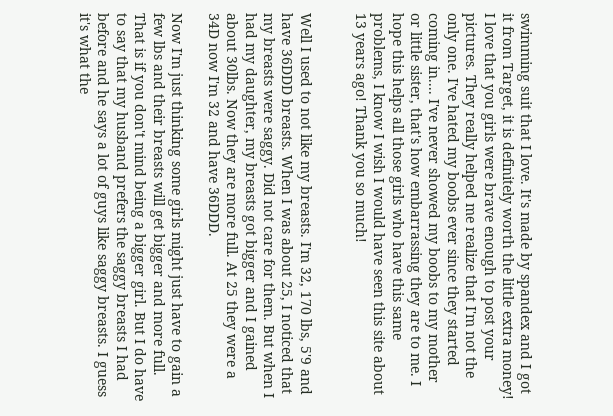swimming suit that I love. It's made by spandex and I got it from Target, it is definitely worth the little extra money! I love that you girls were brave enough to post your pictures. They really helped me realize that I'm not the only one. I've hated my boobs ever since they started coming in.... I've never showed my boobs to my mother or little sister, that's how embarrassing they are to me. I hope this helps all those girls who have this same problems, I know I wish I would have seen this site about 13 years ago! Thank you so much!


Well I used to not like my breasts. I'm 32, 170 lbs, 5'9 and have 36DDD breasts. When I was about 25, I noticed that my breasts were saggy. Did not care for them. But when I had my daughter, my breasts got bigger and I gained about 30lbs. Now they are more full. At 25 they were a 34D now I'm 32 and have 36DDD.

Now I'm just thinking some girls might just have to gain a few lbs and their breasts will get bigger and more full. That is if you don't mind being a bigger girl. But I do have to say that my husband prefers the saggy breasts I had before and he says a lot of guys like saggy breasts. I guess it's what the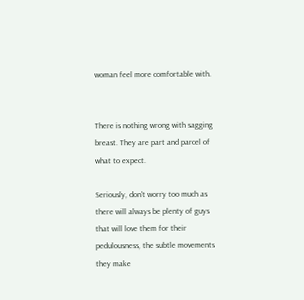woman feel more comfortable with.


There is nothing wrong with sagging breast. They are part and parcel of what to expect.

Seriously, don't worry too much as there will always be plenty of guys that will love them for their pedulousness, the subtle movements they make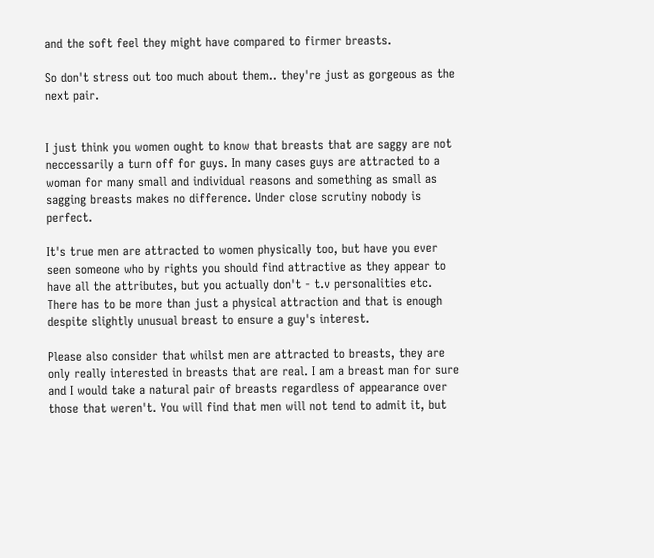and the soft feel they might have compared to firmer breasts.

So don't stress out too much about them.. they're just as gorgeous as the next pair.


I just think you women ought to know that breasts that are saggy are not neccessarily a turn off for guys. In many cases guys are attracted to a woman for many small and individual reasons and something as small as sagging breasts makes no difference. Under close scrutiny nobody is perfect.

It's true men are attracted to women physically too, but have you ever seen someone who by rights you should find attractive as they appear to have all the attributes, but you actually don't - t.v personalities etc. There has to be more than just a physical attraction and that is enough despite slightly unusual breast to ensure a guy's interest.

Please also consider that whilst men are attracted to breasts, they are only really interested in breasts that are real. I am a breast man for sure and I would take a natural pair of breasts regardless of appearance over those that weren't. You will find that men will not tend to admit it, but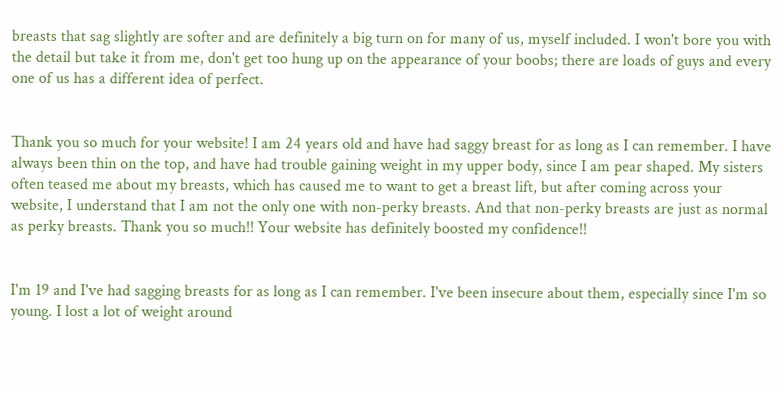breasts that sag slightly are softer and are definitely a big turn on for many of us, myself included. I won't bore you with the detail but take it from me, don't get too hung up on the appearance of your boobs; there are loads of guys and every one of us has a different idea of perfect.


Thank you so much for your website! I am 24 years old and have had saggy breast for as long as I can remember. I have always been thin on the top, and have had trouble gaining weight in my upper body, since I am pear shaped. My sisters often teased me about my breasts, which has caused me to want to get a breast lift, but after coming across your website, I understand that I am not the only one with non-perky breasts. And that non-perky breasts are just as normal as perky breasts. Thank you so much!! Your website has definitely boosted my confidence!!


I'm 19 and I've had sagging breasts for as long as I can remember. I've been insecure about them, especially since I'm so young. I lost a lot of weight around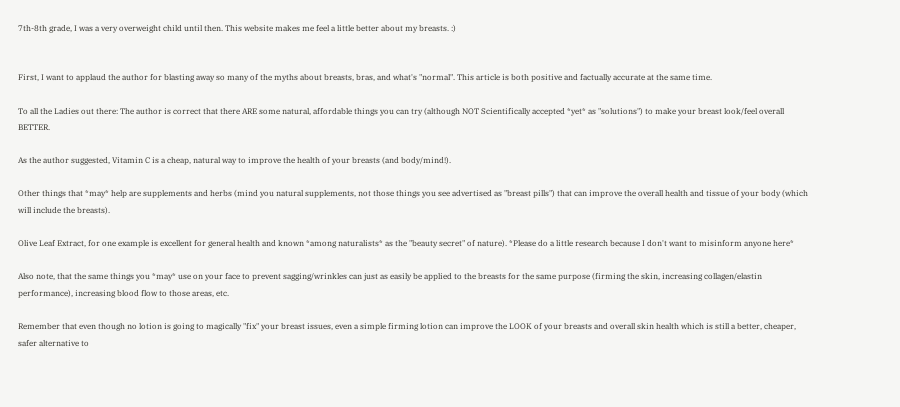7th-8th grade, I was a very overweight child until then. This website makes me feel a little better about my breasts. :)


First, I want to applaud the author for blasting away so many of the myths about breasts, bras, and what's "normal". This article is both positive and factually accurate at the same time.

To all the Ladies out there: The author is correct that there ARE some natural, affordable things you can try (although NOT Scientifically accepted *yet* as "solutions") to make your breast look/feel overall BETTER.

As the author suggested, Vitamin C is a cheap, natural way to improve the health of your breasts (and body/mind!).

Other things that *may* help are supplements and herbs (mind you natural supplements, not those things you see advertised as "breast pills") that can improve the overall health and tissue of your body (which will include the breasts).

Olive Leaf Extract, for one example is excellent for general health and known *among naturalists* as the "beauty secret" of nature). *Please do a little research because I don't want to misinform anyone here*

Also note, that the same things you *may* use on your face to prevent sagging/wrinkles can just as easily be applied to the breasts for the same purpose (firming the skin, increasing collagen/elastin performance), increasing blood flow to those areas, etc.

Remember that even though no lotion is going to magically "fix" your breast issues, even a simple firming lotion can improve the LOOK of your breasts and overall skin health which is still a better, cheaper, safer alternative to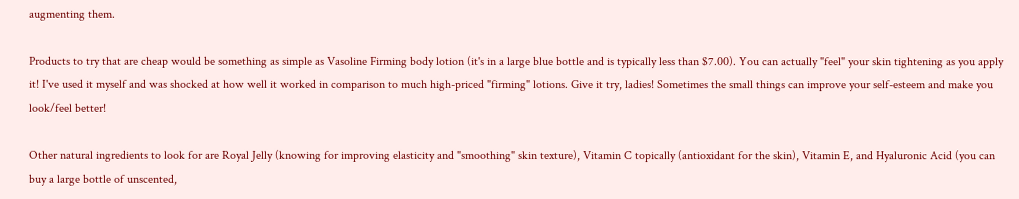augmenting them.

Products to try that are cheap would be something as simple as Vasoline Firming body lotion (it's in a large blue bottle and is typically less than $7.00). You can actually "feel" your skin tightening as you apply it! I've used it myself and was shocked at how well it worked in comparison to much high-priced "firming" lotions. Give it try, ladies! Sometimes the small things can improve your self-esteem and make you look/feel better!

Other natural ingredients to look for are Royal Jelly (knowing for improving elasticity and "smoothing" skin texture), Vitamin C topically (antioxidant for the skin), Vitamin E, and Hyaluronic Acid (you can buy a large bottle of unscented,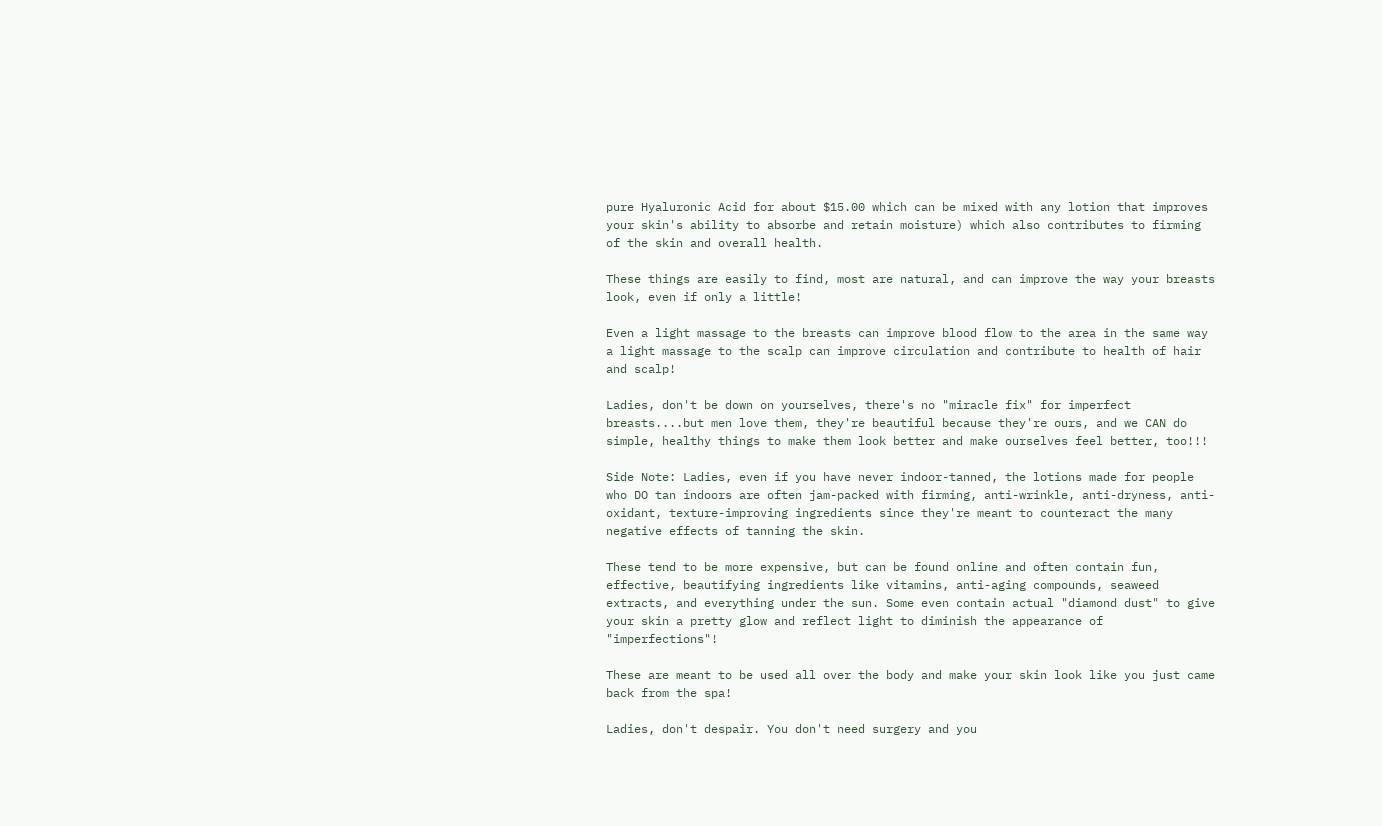pure Hyaluronic Acid for about $15.00 which can be mixed with any lotion that improves your skin's ability to absorbe and retain moisture) which also contributes to firming of the skin and overall health.

These things are easily to find, most are natural, and can improve the way your breasts look, even if only a little!

Even a light massage to the breasts can improve blood flow to the area in the same way a light massage to the scalp can improve circulation and contribute to health of hair and scalp!

Ladies, don't be down on yourselves, there's no "miracle fix" for imperfect breasts....but men love them, they're beautiful because they're ours, and we CAN do simple, healthy things to make them look better and make ourselves feel better, too!!!

Side Note: Ladies, even if you have never indoor-tanned, the lotions made for people who DO tan indoors are often jam-packed with firming, anti-wrinkle, anti-dryness, anti-oxidant, texture-improving ingredients since they're meant to counteract the many negative effects of tanning the skin.

These tend to be more expensive, but can be found online and often contain fun, effective, beautifying ingredients like vitamins, anti-aging compounds, seaweed extracts, and everything under the sun. Some even contain actual "diamond dust" to give your skin a pretty glow and reflect light to diminish the appearance of "imperfections"!

These are meant to be used all over the body and make your skin look like you just came back from the spa!

Ladies, don't despair. You don't need surgery and you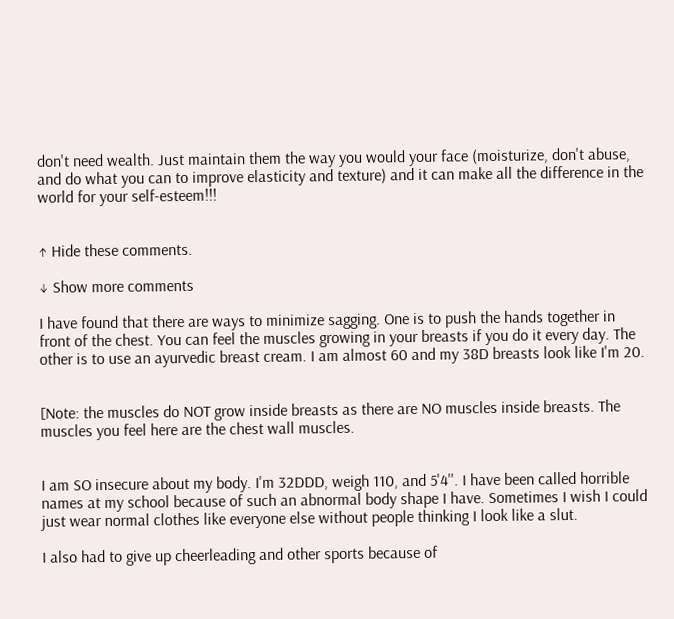don't need wealth. Just maintain them the way you would your face (moisturize, don't abuse, and do what you can to improve elasticity and texture) and it can make all the difference in the world for your self-esteem!!!


↑ Hide these comments.

↓ Show more comments

I have found that there are ways to minimize sagging. One is to push the hands together in front of the chest. You can feel the muscles growing in your breasts if you do it every day. The other is to use an ayurvedic breast cream. I am almost 60 and my 38D breasts look like I'm 20.


[Note: the muscles do NOT grow inside breasts as there are NO muscles inside breasts. The muscles you feel here are the chest wall muscles.


I am SO insecure about my body. I'm 32DDD, weigh 110, and 5'4''. I have been called horrible names at my school because of such an abnormal body shape I have. Sometimes I wish I could just wear normal clothes like everyone else without people thinking I look like a slut.

I also had to give up cheerleading and other sports because of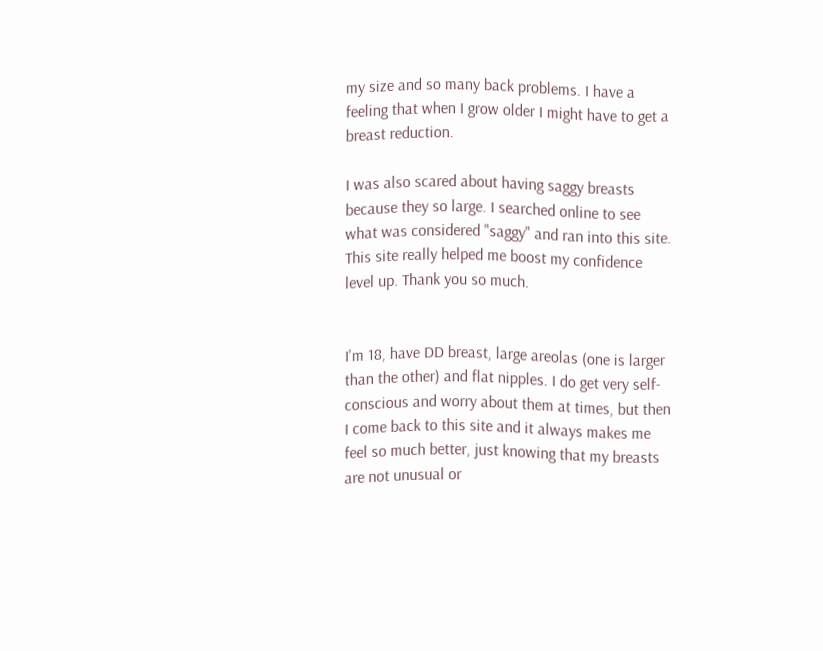my size and so many back problems. I have a feeling that when I grow older I might have to get a breast reduction.

I was also scared about having saggy breasts because they so large. I searched online to see what was considered "saggy" and ran into this site. This site really helped me boost my confidence level up. Thank you so much.


I'm 18, have DD breast, large areolas (one is larger than the other) and flat nipples. I do get very self-conscious and worry about them at times, but then I come back to this site and it always makes me feel so much better, just knowing that my breasts are not unusual or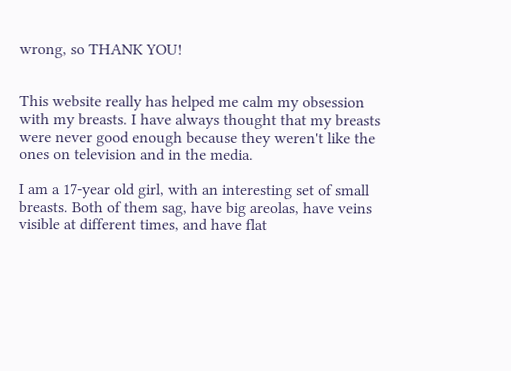wrong, so THANK YOU!


This website really has helped me calm my obsession with my breasts. I have always thought that my breasts were never good enough because they weren't like the ones on television and in the media.

I am a 17-year old girl, with an interesting set of small breasts. Both of them sag, have big areolas, have veins visible at different times, and have flat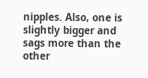nipples. Also, one is slightly bigger and sags more than the other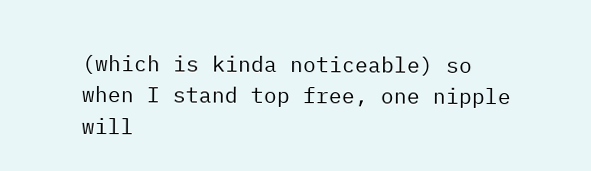(which is kinda noticeable) so when I stand top free, one nipple will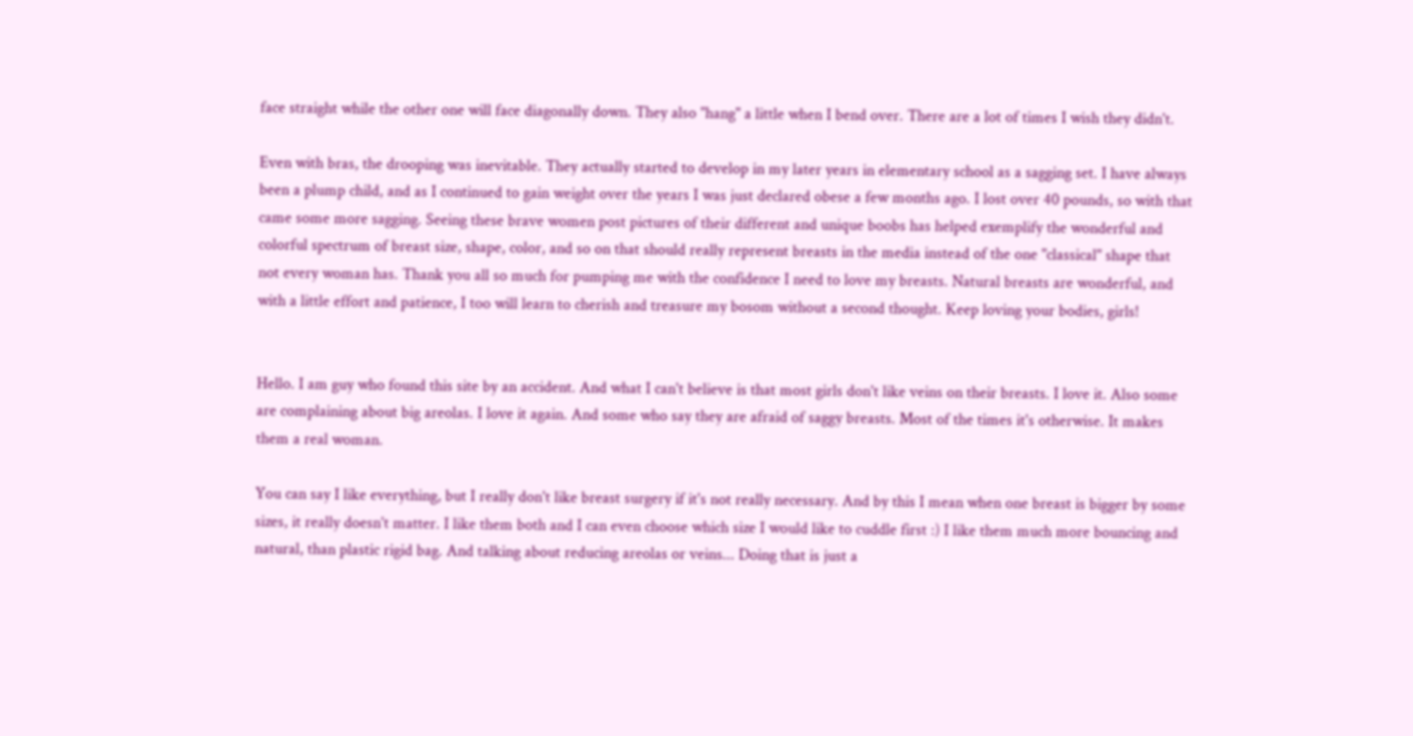face straight while the other one will face diagonally down. They also "hang" a little when I bend over. There are a lot of times I wish they didn't.

Even with bras, the drooping was inevitable. They actually started to develop in my later years in elementary school as a sagging set. I have always been a plump child, and as I continued to gain weight over the years I was just declared obese a few months ago. I lost over 40 pounds, so with that came some more sagging. Seeing these brave women post pictures of their different and unique boobs has helped exemplify the wonderful and colorful spectrum of breast size, shape, color, and so on that should really represent breasts in the media instead of the one "classical" shape that not every woman has. Thank you all so much for pumping me with the confidence I need to love my breasts. Natural breasts are wonderful, and with a little effort and patience, I too will learn to cherish and treasure my bosom without a second thought. Keep loving your bodies, girls!


Hello. I am guy who found this site by an accident. And what I can't believe is that most girls don't like veins on their breasts. I love it. Also some are complaining about big areolas. I love it again. And some who say they are afraid of saggy breasts. Most of the times it's otherwise. It makes them a real woman.

You can say I like everything, but I really don't like breast surgery if it's not really necessary. And by this I mean when one breast is bigger by some sizes, it really doesn't matter. I like them both and I can even choose which size I would like to cuddle first :) I like them much more bouncing and natural, than plastic rigid bag. And talking about reducing areolas or veins... Doing that is just a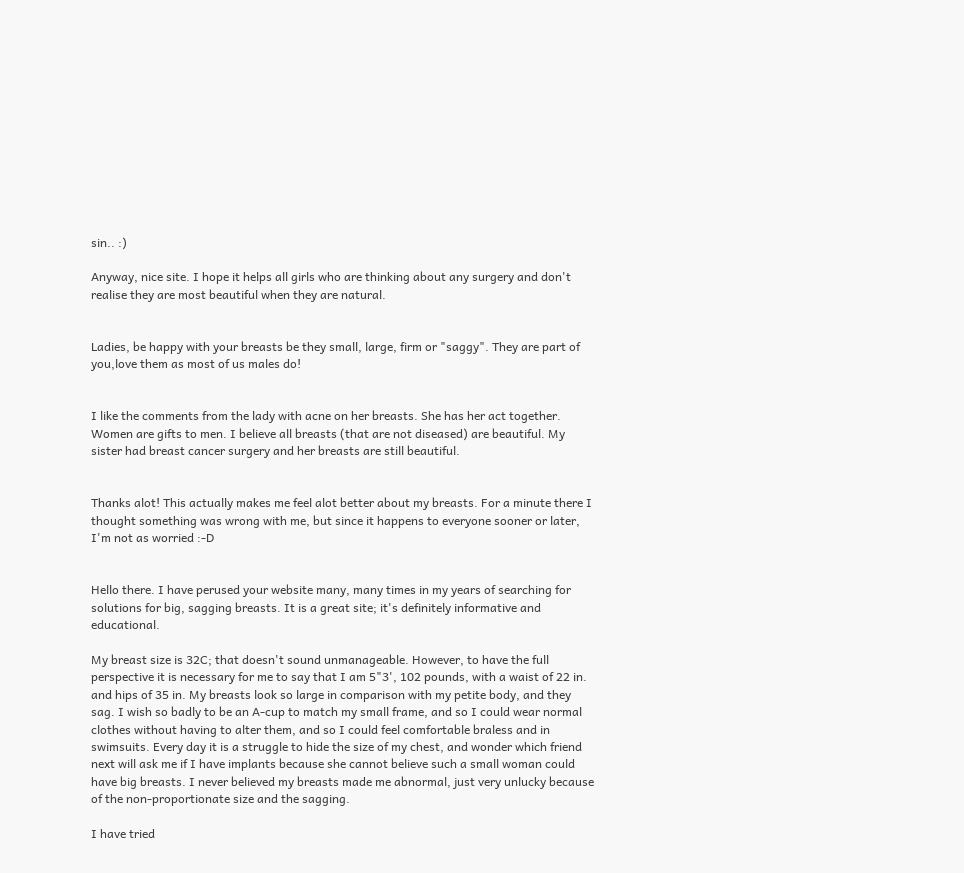sin.. :)

Anyway, nice site. I hope it helps all girls who are thinking about any surgery and don't realise they are most beautiful when they are natural.


Ladies, be happy with your breasts be they small, large, firm or "saggy". They are part of you,love them as most of us males do!


I like the comments from the lady with acne on her breasts. She has her act together. Women are gifts to men. I believe all breasts (that are not diseased) are beautiful. My sister had breast cancer surgery and her breasts are still beautiful.


Thanks alot! This actually makes me feel alot better about my breasts. For a minute there I thought something was wrong with me, but since it happens to everyone sooner or later, I'm not as worried :-D


Hello there. I have perused your website many, many times in my years of searching for solutions for big, sagging breasts. It is a great site; it's definitely informative and educational.

My breast size is 32C; that doesn't sound unmanageable. However, to have the full perspective it is necessary for me to say that I am 5"3', 102 pounds, with a waist of 22 in. and hips of 35 in. My breasts look so large in comparison with my petite body, and they sag. I wish so badly to be an A-cup to match my small frame, and so I could wear normal clothes without having to alter them, and so I could feel comfortable braless and in swimsuits. Every day it is a struggle to hide the size of my chest, and wonder which friend next will ask me if I have implants because she cannot believe such a small woman could have big breasts. I never believed my breasts made me abnormal, just very unlucky because of the non-proportionate size and the sagging.

I have tried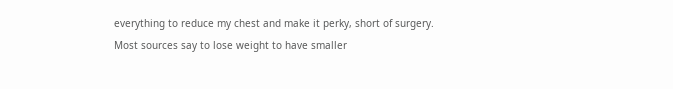everything to reduce my chest and make it perky, short of surgery. Most sources say to lose weight to have smaller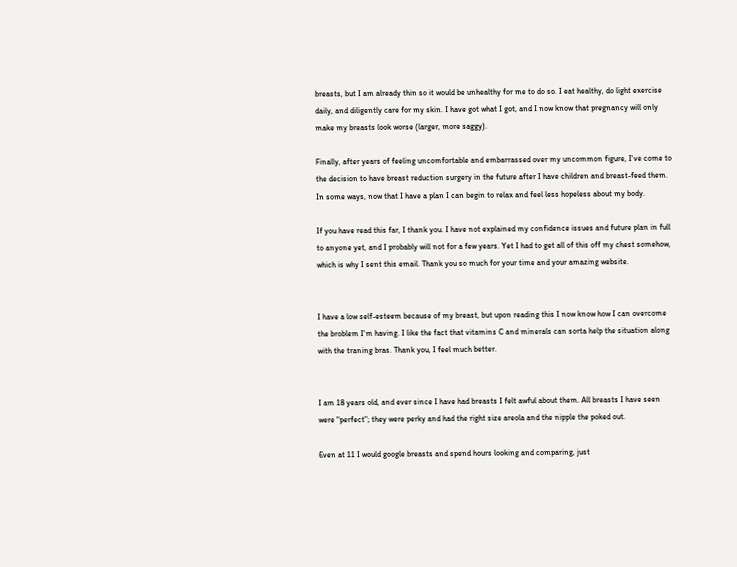breasts, but I am already thin so it would be unhealthy for me to do so. I eat healthy, do light exercise daily, and diligently care for my skin. I have got what I got, and I now know that pregnancy will only make my breasts look worse (larger, more saggy).

Finally, after years of feeling uncomfortable and embarrassed over my uncommon figure, I've come to the decision to have breast reduction surgery in the future after I have children and breast-feed them. In some ways, now that I have a plan I can begin to relax and feel less hopeless about my body.

If you have read this far, I thank you. I have not explained my confidence issues and future plan in full to anyone yet, and I probably will not for a few years. Yet I had to get all of this off my chest somehow, which is why I sent this email. Thank you so much for your time and your amazing website.


I have a low self-esteem because of my breast, but upon reading this I now know how I can overcome the broblem I'm having. I like the fact that vitamins C and minerals can sorta help the situation along with the traning bras. Thank you, I feel much better.


I am 18 years old, and ever since I have had breasts I felt awful about them. All breasts I have seen were "perfect"; they were perky and had the right size areola and the nipple the poked out.

Even at 11 I would google breasts and spend hours looking and comparing, just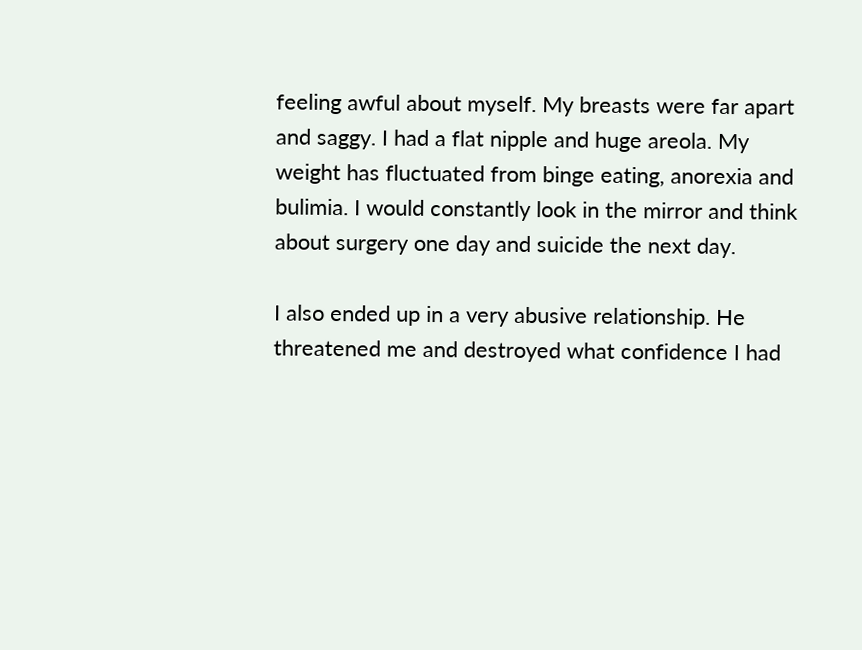feeling awful about myself. My breasts were far apart and saggy. I had a flat nipple and huge areola. My weight has fluctuated from binge eating, anorexia and bulimia. I would constantly look in the mirror and think about surgery one day and suicide the next day.

I also ended up in a very abusive relationship. He threatened me and destroyed what confidence I had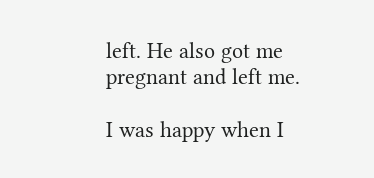left. He also got me pregnant and left me.

I was happy when I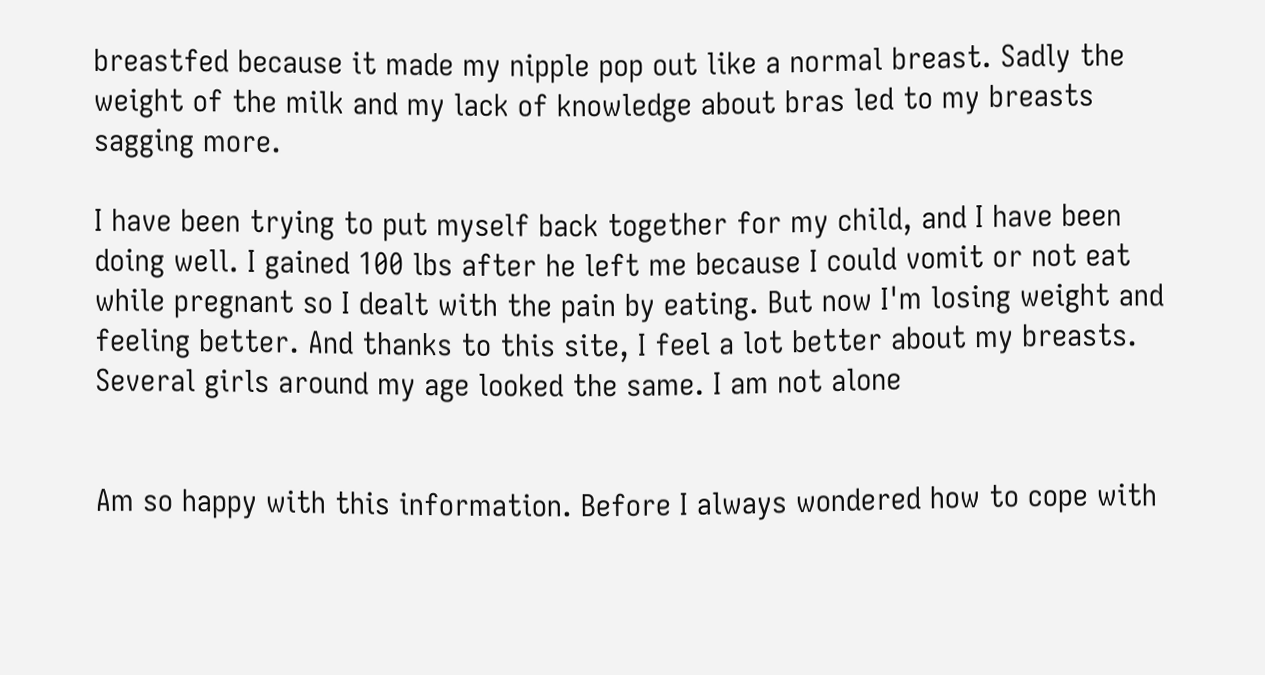breastfed because it made my nipple pop out like a normal breast. Sadly the weight of the milk and my lack of knowledge about bras led to my breasts sagging more.

I have been trying to put myself back together for my child, and I have been doing well. I gained 100 lbs after he left me because I could vomit or not eat while pregnant so I dealt with the pain by eating. But now I'm losing weight and feeling better. And thanks to this site, I feel a lot better about my breasts. Several girls around my age looked the same. I am not alone


Am so happy with this information. Before I always wondered how to cope with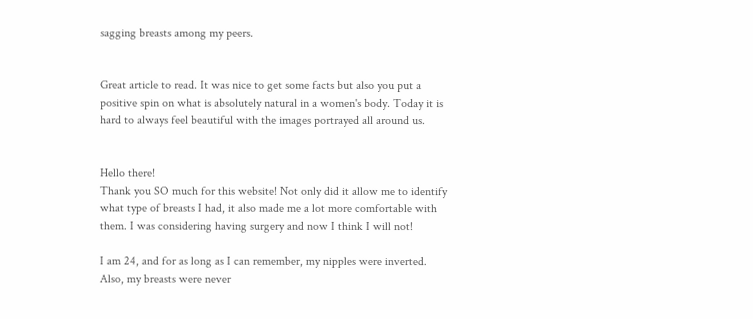sagging breasts among my peers.


Great article to read. It was nice to get some facts but also you put a positive spin on what is absolutely natural in a women's body. Today it is hard to always feel beautiful with the images portrayed all around us.


Hello there!
Thank you SO much for this website! Not only did it allow me to identify what type of breasts I had, it also made me a lot more comfortable with them. I was considering having surgery and now I think I will not!

I am 24, and for as long as I can remember, my nipples were inverted. Also, my breasts were never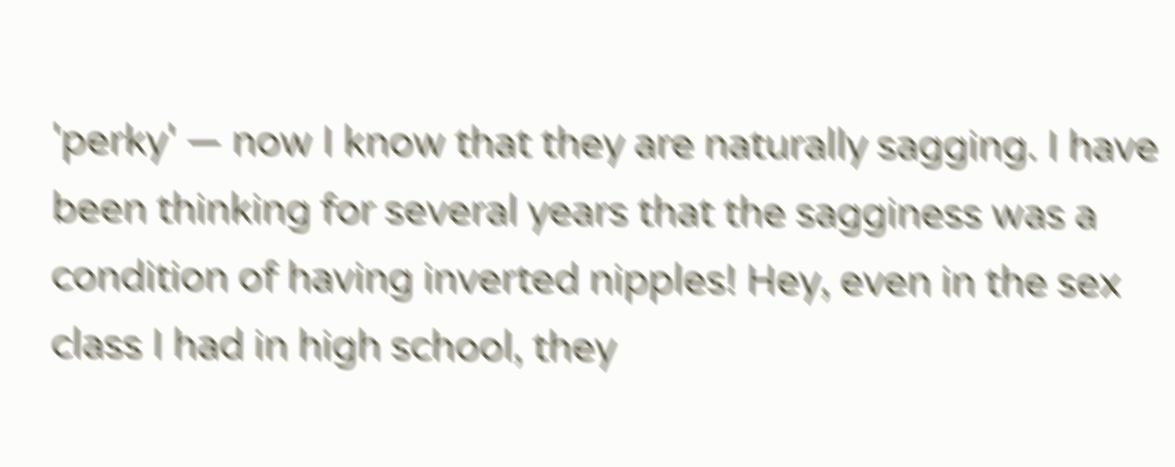'perky' — now I know that they are naturally sagging. I have been thinking for several years that the sagginess was a condition of having inverted nipples! Hey, even in the sex class I had in high school, they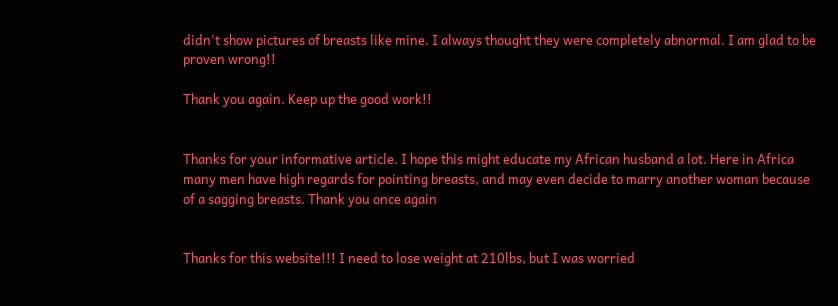didn't show pictures of breasts like mine. I always thought they were completely abnormal. I am glad to be proven wrong!!

Thank you again. Keep up the good work!!


Thanks for your informative article. I hope this might educate my African husband a lot. Here in Africa many men have high regards for pointing breasts, and may even decide to marry another woman because of a sagging breasts. Thank you once again


Thanks for this website!!! I need to lose weight at 210lbs, but I was worried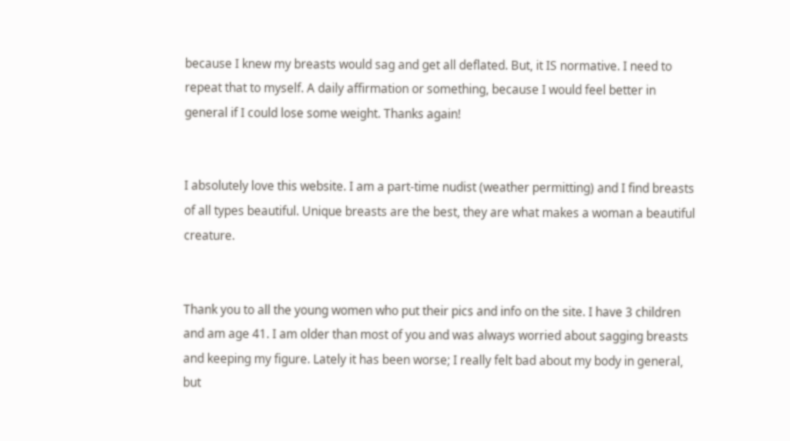because I knew my breasts would sag and get all deflated. But, it IS normative. I need to repeat that to myself. A daily affirmation or something, because I would feel better in general if I could lose some weight. Thanks again!


I absolutely love this website. I am a part-time nudist (weather permitting) and I find breasts of all types beautiful. Unique breasts are the best, they are what makes a woman a beautiful creature.


Thank you to all the young women who put their pics and info on the site. I have 3 children and am age 41. I am older than most of you and was always worried about sagging breasts and keeping my figure. Lately it has been worse; I really felt bad about my body in general, but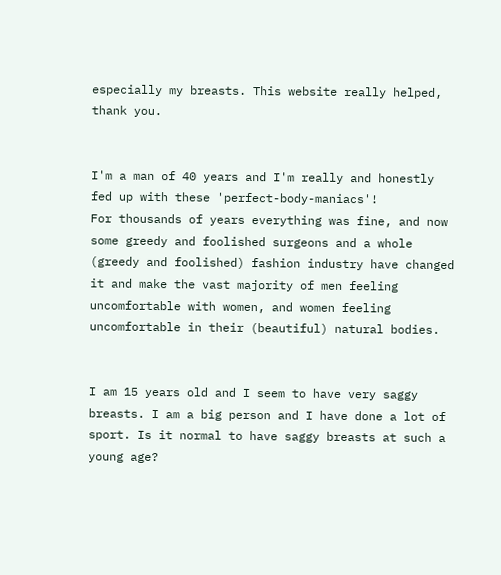especially my breasts. This website really helped, thank you.


I'm a man of 40 years and I'm really and honestly fed up with these 'perfect-body-maniacs'!
For thousands of years everything was fine, and now some greedy and foolished surgeons and a whole (greedy and foolished) fashion industry have changed it and make the vast majority of men feeling uncomfortable with women, and women feeling uncomfortable in their (beautiful) natural bodies.


I am 15 years old and I seem to have very saggy breasts. I am a big person and I have done a lot of sport. Is it normal to have saggy breasts at such a young age?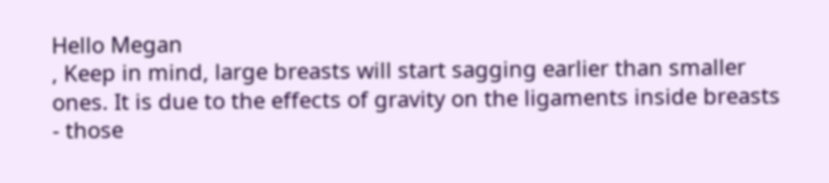Hello Megan
, Keep in mind, large breasts will start sagging earlier than smaller ones. It is due to the effects of gravity on the ligaments inside breasts - those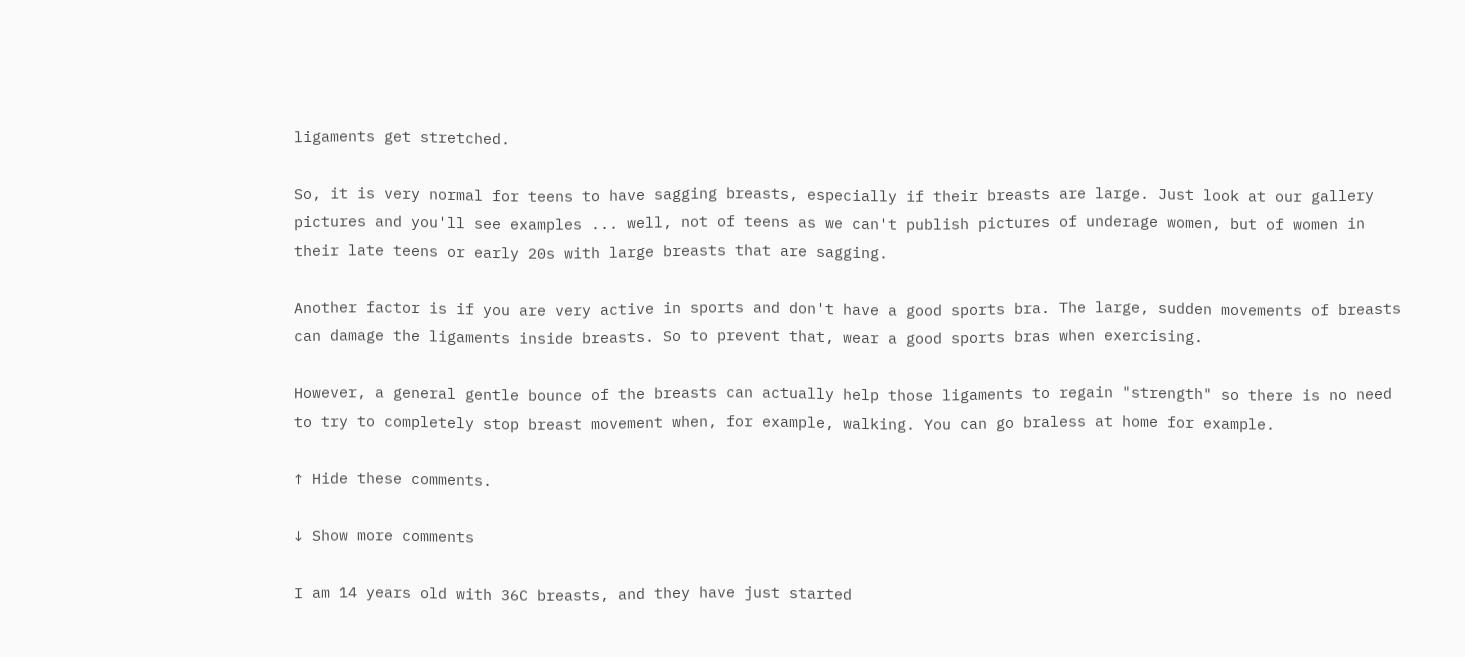ligaments get stretched.

So, it is very normal for teens to have sagging breasts, especially if their breasts are large. Just look at our gallery pictures and you'll see examples ... well, not of teens as we can't publish pictures of underage women, but of women in their late teens or early 20s with large breasts that are sagging.

Another factor is if you are very active in sports and don't have a good sports bra. The large, sudden movements of breasts can damage the ligaments inside breasts. So to prevent that, wear a good sports bras when exercising.

However, a general gentle bounce of the breasts can actually help those ligaments to regain "strength" so there is no need to try to completely stop breast movement when, for example, walking. You can go braless at home for example.

↑ Hide these comments.

↓ Show more comments

I am 14 years old with 36C breasts, and they have just started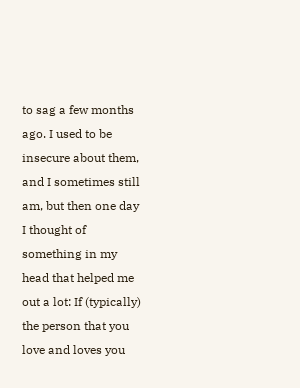to sag a few months ago. I used to be insecure about them, and I sometimes still am, but then one day I thought of something in my head that helped me out a lot: If (typically) the person that you love and loves you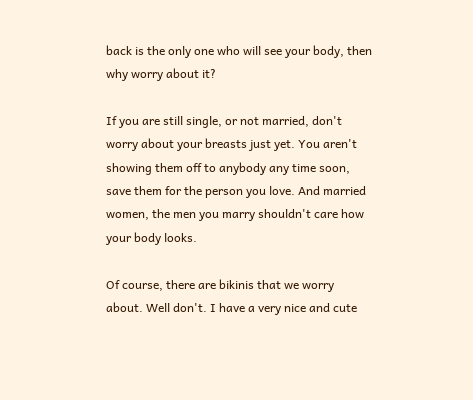back is the only one who will see your body, then why worry about it?

If you are still single, or not married, don't worry about your breasts just yet. You aren't showing them off to anybody any time soon, save them for the person you love. And married women, the men you marry shouldn't care how your body looks.

Of course, there are bikinis that we worry about. Well don't. I have a very nice and cute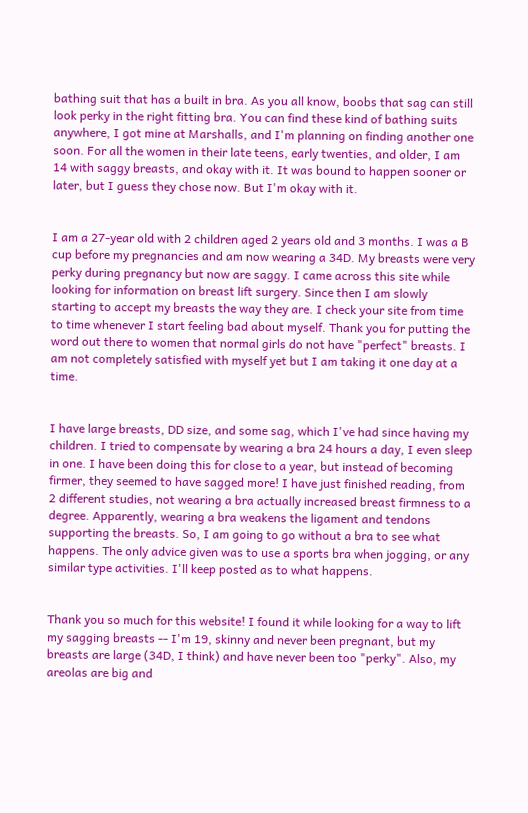bathing suit that has a built in bra. As you all know, boobs that sag can still look perky in the right fitting bra. You can find these kind of bathing suits anywhere, I got mine at Marshalls, and I'm planning on finding another one soon. For all the women in their late teens, early twenties, and older, I am 14 with saggy breasts, and okay with it. It was bound to happen sooner or later, but I guess they chose now. But I'm okay with it.


I am a 27-year old with 2 children aged 2 years old and 3 months. I was a B cup before my pregnancies and am now wearing a 34D. My breasts were very perky during pregnancy but now are saggy. I came across this site while looking for information on breast lift surgery. Since then I am slowly starting to accept my breasts the way they are. I check your site from time to time whenever I start feeling bad about myself. Thank you for putting the word out there to women that normal girls do not have "perfect" breasts. I am not completely satisfied with myself yet but I am taking it one day at a time.


I have large breasts, DD size, and some sag, which I've had since having my children. I tried to compensate by wearing a bra 24 hours a day, I even sleep in one. I have been doing this for close to a year, but instead of becoming firmer, they seemed to have sagged more! I have just finished reading, from 2 different studies, not wearing a bra actually increased breast firmness to a degree. Apparently, wearing a bra weakens the ligament and tendons supporting the breasts. So, I am going to go without a bra to see what happens. The only advice given was to use a sports bra when jogging, or any similar type activities. I'll keep posted as to what happens.


Thank you so much for this website! I found it while looking for a way to lift my sagging breasts -- I'm 19, skinny and never been pregnant, but my breasts are large (34D, I think) and have never been too "perky". Also, my areolas are big and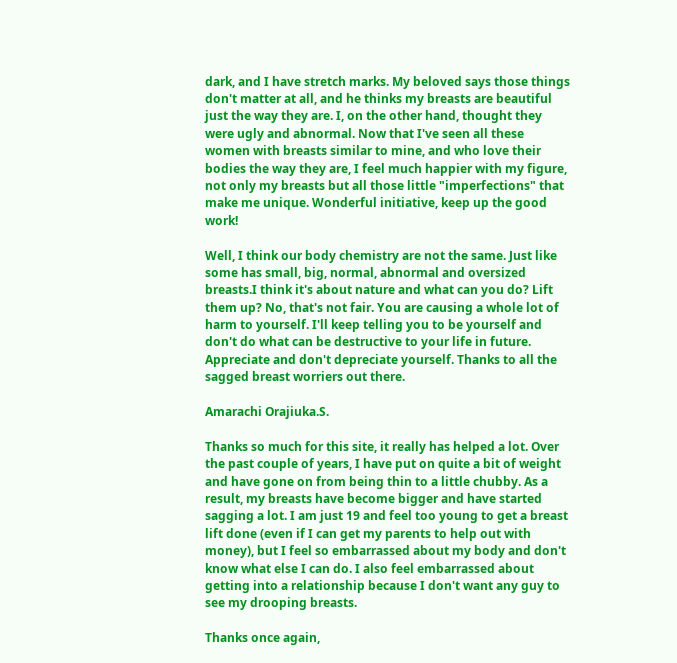dark, and I have stretch marks. My beloved says those things don't matter at all, and he thinks my breasts are beautiful just the way they are. I, on the other hand, thought they were ugly and abnormal. Now that I've seen all these women with breasts similar to mine, and who love their bodies the way they are, I feel much happier with my figure, not only my breasts but all those little "imperfections" that make me unique. Wonderful initiative, keep up the good work!

Well, I think our body chemistry are not the same. Just like some has small, big, normal, abnormal and oversized breasts.I think it's about nature and what can you do? Lift them up? No, that's not fair. You are causing a whole lot of harm to yourself. I'll keep telling you to be yourself and don't do what can be destructive to your life in future. Appreciate and don't depreciate yourself. Thanks to all the sagged breast worriers out there.

Amarachi Orajiuka.S.

Thanks so much for this site, it really has helped a lot. Over the past couple of years, I have put on quite a bit of weight and have gone on from being thin to a little chubby. As a result, my breasts have become bigger and have started sagging a lot. I am just 19 and feel too young to get a breast lift done (even if I can get my parents to help out with money), but I feel so embarrassed about my body and don't know what else I can do. I also feel embarrassed about getting into a relationship because I don't want any guy to see my drooping breasts.

Thanks once again,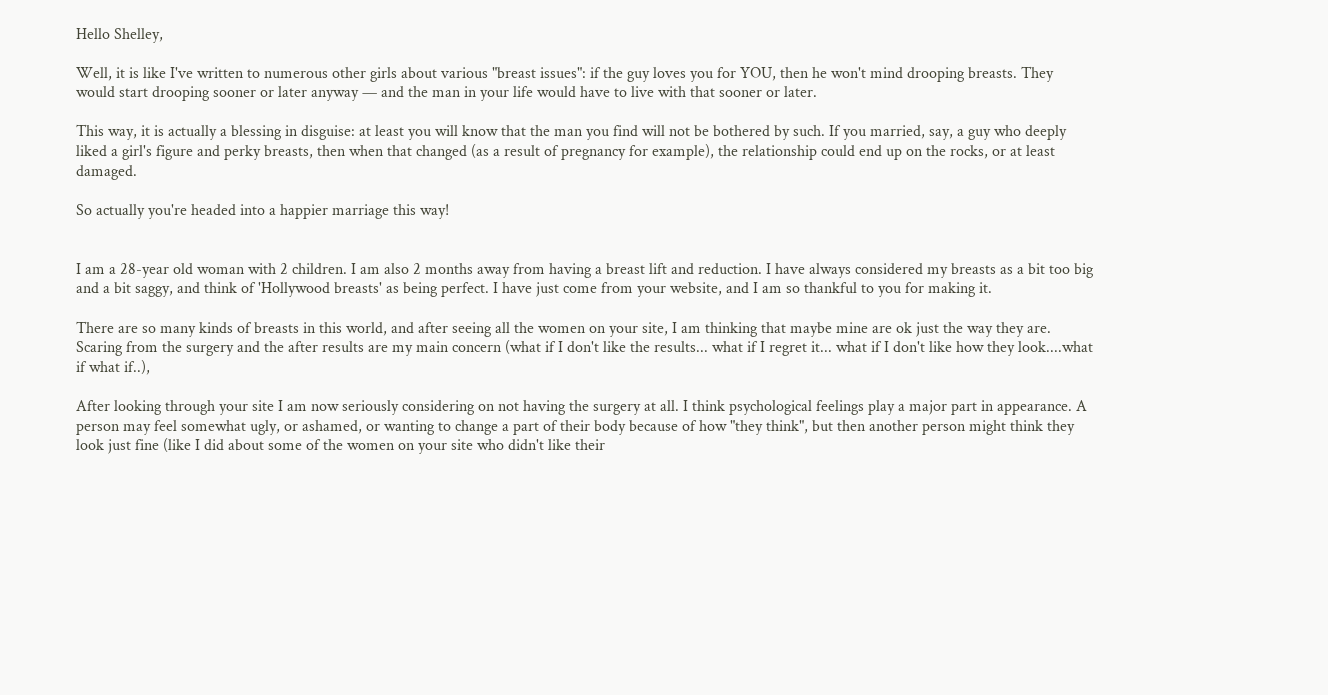Hello Shelley,

Well, it is like I've written to numerous other girls about various "breast issues": if the guy loves you for YOU, then he won't mind drooping breasts. They would start drooping sooner or later anyway — and the man in your life would have to live with that sooner or later.

This way, it is actually a blessing in disguise: at least you will know that the man you find will not be bothered by such. If you married, say, a guy who deeply liked a girl's figure and perky breasts, then when that changed (as a result of pregnancy for example), the relationship could end up on the rocks, or at least damaged.

So actually you're headed into a happier marriage this way!


I am a 28-year old woman with 2 children. I am also 2 months away from having a breast lift and reduction. I have always considered my breasts as a bit too big and a bit saggy, and think of 'Hollywood breasts' as being perfect. I have just come from your website, and I am so thankful to you for making it.

There are so many kinds of breasts in this world, and after seeing all the women on your site, I am thinking that maybe mine are ok just the way they are. Scaring from the surgery and the after results are my main concern (what if I don't like the results... what if I regret it... what if I don't like how they look....what if what if..),

After looking through your site I am now seriously considering on not having the surgery at all. I think psychological feelings play a major part in appearance. A person may feel somewhat ugly, or ashamed, or wanting to change a part of their body because of how "they think", but then another person might think they look just fine (like I did about some of the women on your site who didn't like their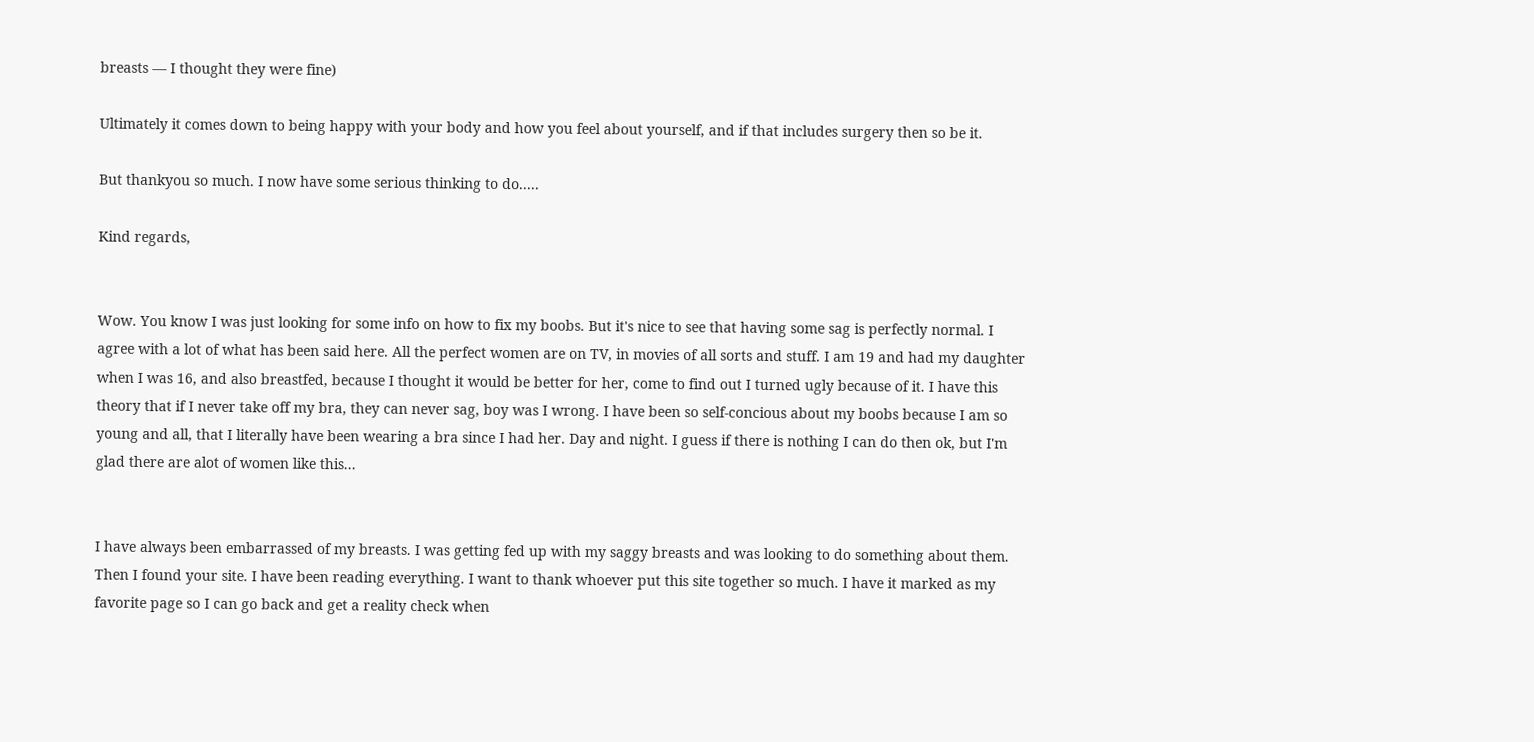breasts — I thought they were fine)

Ultimately it comes down to being happy with your body and how you feel about yourself, and if that includes surgery then so be it.

But thankyou so much. I now have some serious thinking to do.....

Kind regards,


Wow. You know I was just looking for some info on how to fix my boobs. But it's nice to see that having some sag is perfectly normal. I agree with a lot of what has been said here. All the perfect women are on TV, in movies of all sorts and stuff. I am 19 and had my daughter when I was 16, and also breastfed, because I thought it would be better for her, come to find out I turned ugly because of it. I have this theory that if I never take off my bra, they can never sag, boy was I wrong. I have been so self-concious about my boobs because I am so young and all, that I literally have been wearing a bra since I had her. Day and night. I guess if there is nothing I can do then ok, but I'm glad there are alot of women like this...


I have always been embarrassed of my breasts. I was getting fed up with my saggy breasts and was looking to do something about them. Then I found your site. I have been reading everything. I want to thank whoever put this site together so much. I have it marked as my favorite page so I can go back and get a reality check when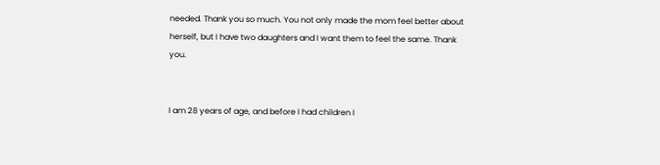needed. Thank you so much. You not only made the mom feel better about herself, but I have two daughters and I want them to feel the same. Thank you.


I am 28 years of age, and before I had children I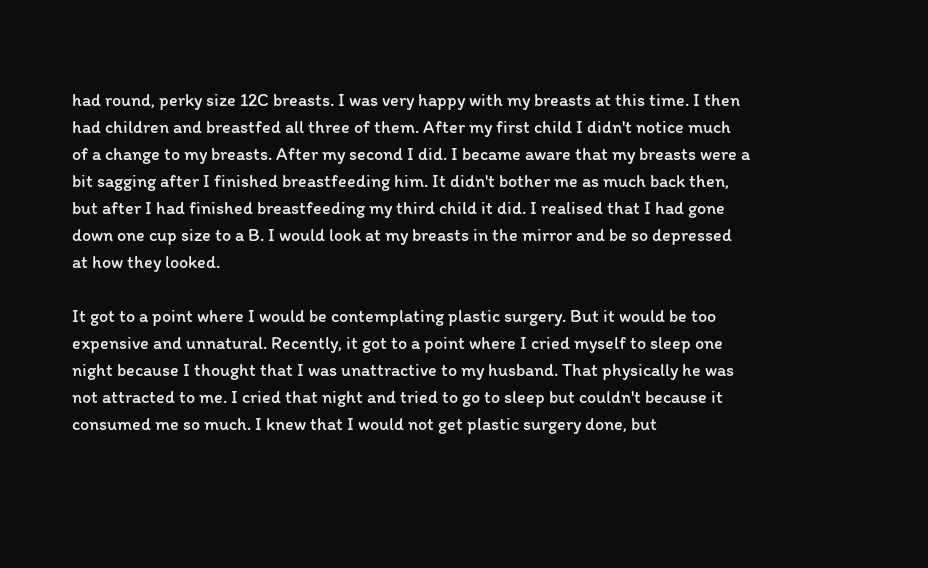had round, perky size 12C breasts. I was very happy with my breasts at this time. I then had children and breastfed all three of them. After my first child I didn't notice much of a change to my breasts. After my second I did. I became aware that my breasts were a bit sagging after I finished breastfeeding him. It didn't bother me as much back then, but after I had finished breastfeeding my third child it did. I realised that I had gone down one cup size to a B. I would look at my breasts in the mirror and be so depressed at how they looked.

It got to a point where I would be contemplating plastic surgery. But it would be too expensive and unnatural. Recently, it got to a point where I cried myself to sleep one night because I thought that I was unattractive to my husband. That physically he was not attracted to me. I cried that night and tried to go to sleep but couldn't because it consumed me so much. I knew that I would not get plastic surgery done, but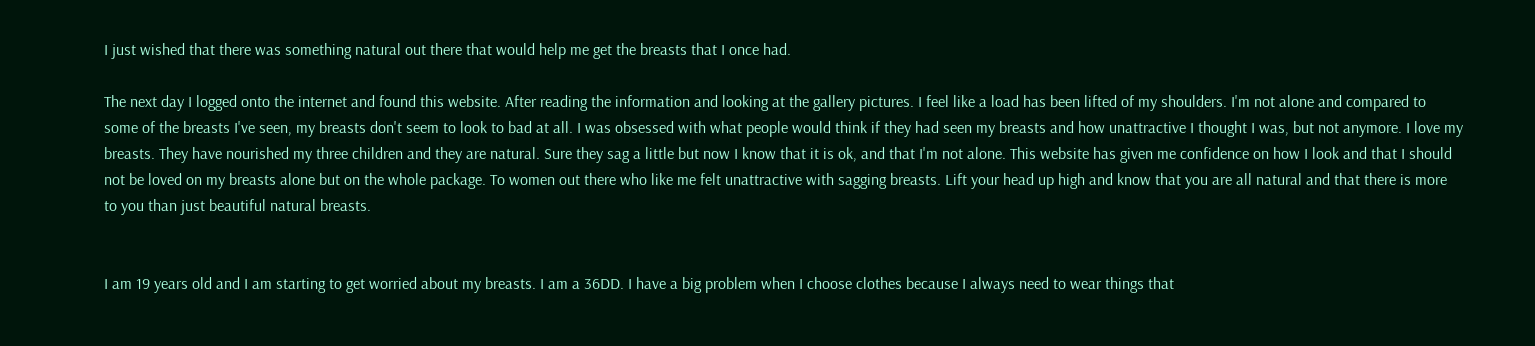I just wished that there was something natural out there that would help me get the breasts that I once had.

The next day I logged onto the internet and found this website. After reading the information and looking at the gallery pictures. I feel like a load has been lifted of my shoulders. I'm not alone and compared to some of the breasts I've seen, my breasts don't seem to look to bad at all. I was obsessed with what people would think if they had seen my breasts and how unattractive I thought I was, but not anymore. I love my breasts. They have nourished my three children and they are natural. Sure they sag a little but now I know that it is ok, and that I'm not alone. This website has given me confidence on how I look and that I should not be loved on my breasts alone but on the whole package. To women out there who like me felt unattractive with sagging breasts. Lift your head up high and know that you are all natural and that there is more to you than just beautiful natural breasts.


I am 19 years old and I am starting to get worried about my breasts. I am a 36DD. I have a big problem when I choose clothes because I always need to wear things that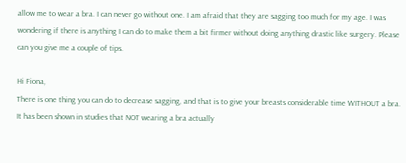allow me to wear a bra. I can never go without one. I am afraid that they are sagging too much for my age. I was wondering if there is anything I can do to make them a bit firmer without doing anything drastic like surgery. Please can you give me a couple of tips.

Hi Fiona,
There is one thing you can do to decrease sagging, and that is to give your breasts considerable time WITHOUT a bra. It has been shown in studies that NOT wearing a bra actually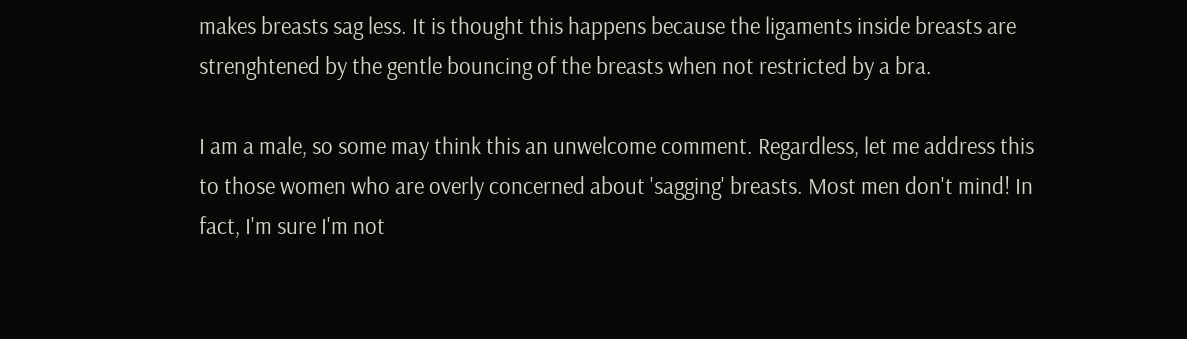makes breasts sag less. It is thought this happens because the ligaments inside breasts are strenghtened by the gentle bouncing of the breasts when not restricted by a bra.

I am a male, so some may think this an unwelcome comment. Regardless, let me address this to those women who are overly concerned about 'sagging' breasts. Most men don't mind! In fact, I'm sure I'm not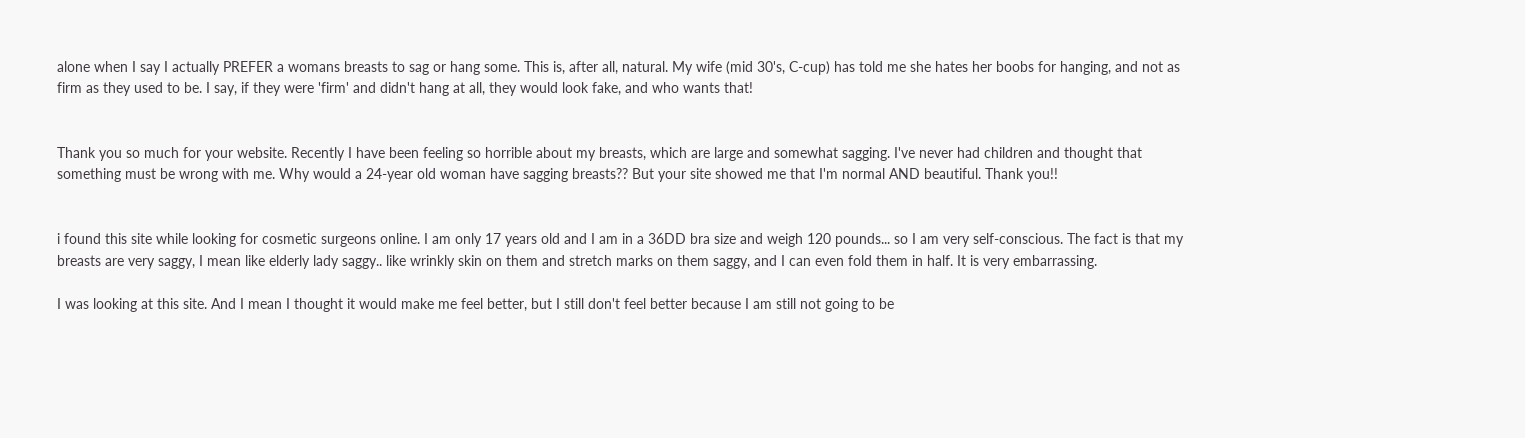alone when I say I actually PREFER a womans breasts to sag or hang some. This is, after all, natural. My wife (mid 30's, C-cup) has told me she hates her boobs for hanging, and not as firm as they used to be. I say, if they were 'firm' and didn't hang at all, they would look fake, and who wants that!


Thank you so much for your website. Recently I have been feeling so horrible about my breasts, which are large and somewhat sagging. I've never had children and thought that something must be wrong with me. Why would a 24-year old woman have sagging breasts?? But your site showed me that I'm normal AND beautiful. Thank you!!


i found this site while looking for cosmetic surgeons online. I am only 17 years old and I am in a 36DD bra size and weigh 120 pounds... so I am very self-conscious. The fact is that my breasts are very saggy, I mean like elderly lady saggy.. like wrinkly skin on them and stretch marks on them saggy, and I can even fold them in half. It is very embarrassing.

I was looking at this site. And I mean I thought it would make me feel better, but I still don't feel better because I am still not going to be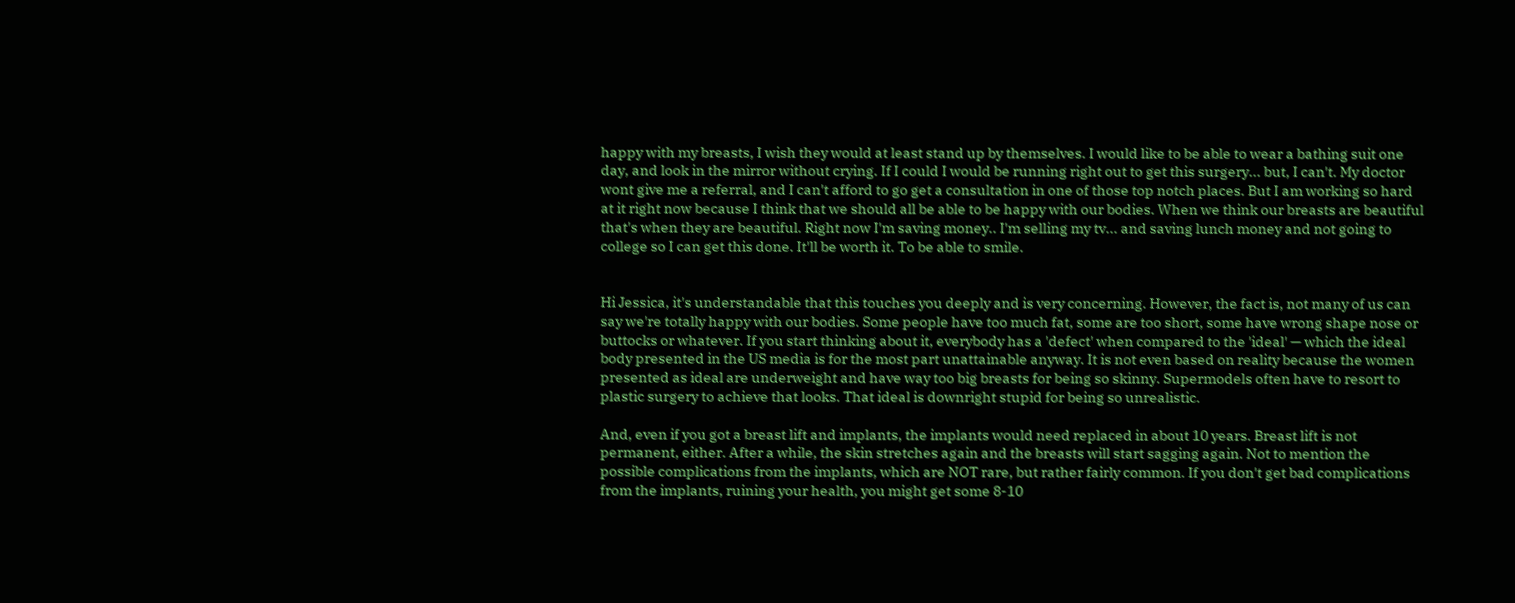happy with my breasts, I wish they would at least stand up by themselves. I would like to be able to wear a bathing suit one day, and look in the mirror without crying. If I could I would be running right out to get this surgery... but, I can't. My doctor wont give me a referral, and I can't afford to go get a consultation in one of those top notch places. But I am working so hard at it right now because I think that we should all be able to be happy with our bodies. When we think our breasts are beautiful that's when they are beautiful. Right now I'm saving money.. I'm selling my tv... and saving lunch money and not going to college so I can get this done. It'll be worth it. To be able to smile.


Hi Jessica, it's understandable that this touches you deeply and is very concerning. However, the fact is, not many of us can say we're totally happy with our bodies. Some people have too much fat, some are too short, some have wrong shape nose or buttocks or whatever. If you start thinking about it, everybody has a 'defect' when compared to the 'ideal' — which the ideal body presented in the US media is for the most part unattainable anyway. It is not even based on reality because the women presented as ideal are underweight and have way too big breasts for being so skinny. Supermodels often have to resort to plastic surgery to achieve that looks. That ideal is downright stupid for being so unrealistic.

And, even if you got a breast lift and implants, the implants would need replaced in about 10 years. Breast lift is not permanent, either. After a while, the skin stretches again and the breasts will start sagging again. Not to mention the possible complications from the implants, which are NOT rare, but rather fairly common. If you don't get bad complications from the implants, ruining your health, you might get some 8-10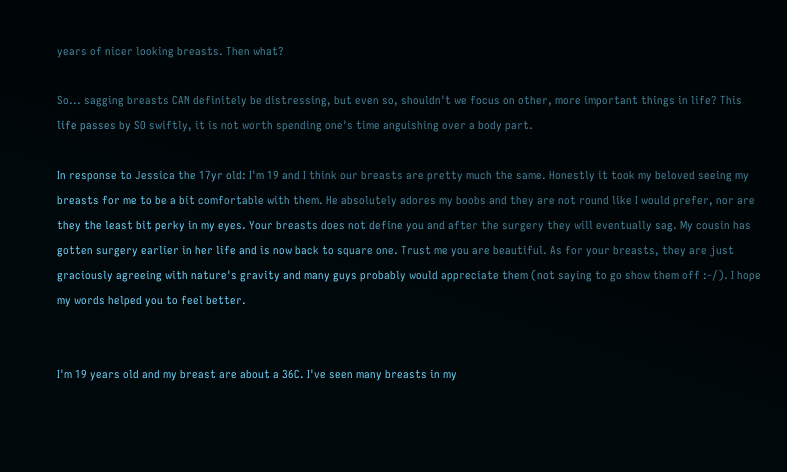years of nicer looking breasts. Then what?

So... sagging breasts CAN definitely be distressing, but even so, shouldn't we focus on other, more important things in life? This life passes by SO swiftly, it is not worth spending one's time anguishing over a body part.

In response to Jessica the 17yr old: I'm 19 and I think our breasts are pretty much the same. Honestly it took my beloved seeing my breasts for me to be a bit comfortable with them. He absolutely adores my boobs and they are not round like I would prefer, nor are they the least bit perky in my eyes. Your breasts does not define you and after the surgery they will eventually sag. My cousin has gotten surgery earlier in her life and is now back to square one. Trust me you are beautiful. As for your breasts, they are just graciously agreeing with nature's gravity and many guys probably would appreciate them (not saying to go show them off :-/). I hope my words helped you to feel better.


I'm 19 years old and my breast are about a 36C. I've seen many breasts in my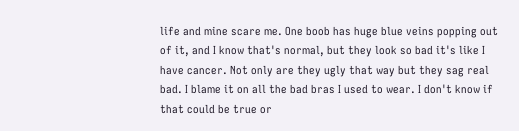life and mine scare me. One boob has huge blue veins popping out of it, and I know that's normal, but they look so bad it's like I have cancer. Not only are they ugly that way but they sag real bad. I blame it on all the bad bras I used to wear. I don't know if that could be true or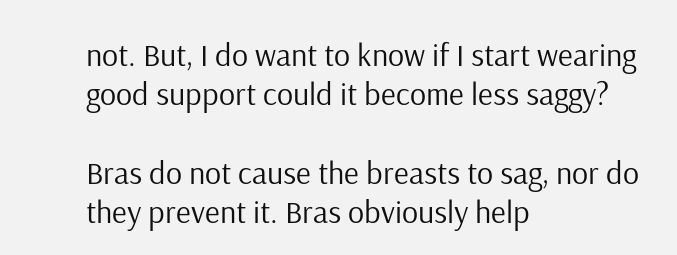not. But, I do want to know if I start wearing good support could it become less saggy?

Bras do not cause the breasts to sag, nor do they prevent it. Bras obviously help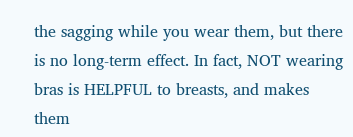the sagging while you wear them, but there is no long-term effect. In fact, NOT wearing bras is HELPFUL to breasts, and makes them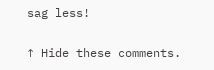sag less!

↑ Hide these comments.